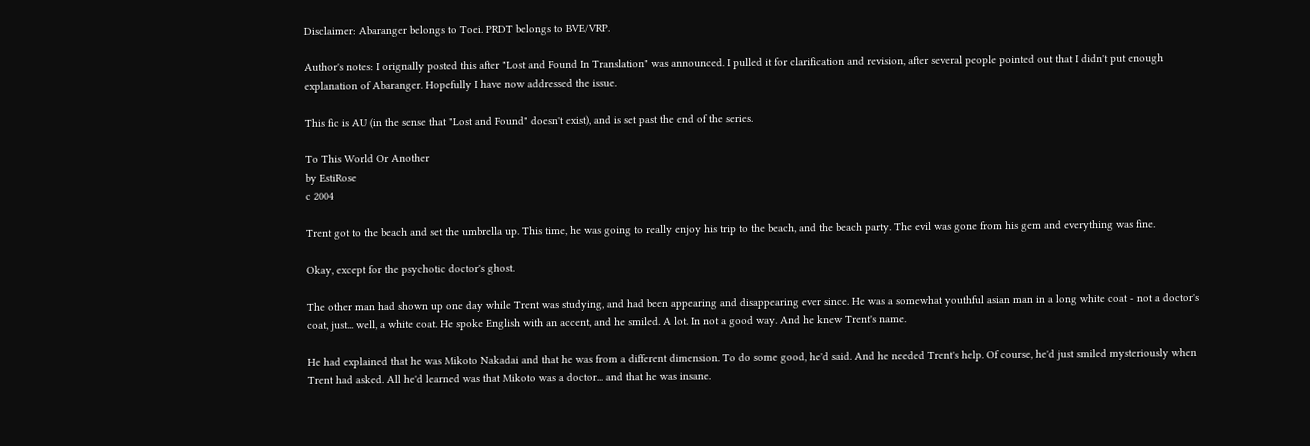Disclaimer: Abaranger belongs to Toei. PRDT belongs to BVE/VRP.

Author's notes: I orignally posted this after "Lost and Found In Translation" was announced. I pulled it for clarification and revision, after several people pointed out that I didn't put enough explanation of Abaranger. Hopefully I have now addressed the issue.

This fic is AU (in the sense that "Lost and Found" doesn't exist), and is set past the end of the series.

To This World Or Another
by EstiRose
c 2004

Trent got to the beach and set the umbrella up. This time, he was going to really enjoy his trip to the beach, and the beach party. The evil was gone from his gem and everything was fine.

Okay, except for the psychotic doctor's ghost.

The other man had shown up one day while Trent was studying, and had been appearing and disappearing ever since. He was a somewhat youthful asian man in a long white coat - not a doctor's coat, just... well, a white coat. He spoke English with an accent, and he smiled. A lot. In not a good way. And he knew Trent's name.

He had explained that he was Mikoto Nakadai and that he was from a different dimension. To do some good, he'd said. And he needed Trent's help. Of course, he'd just smiled mysteriously when Trent had asked. All he'd learned was that Mikoto was a doctor... and that he was insane.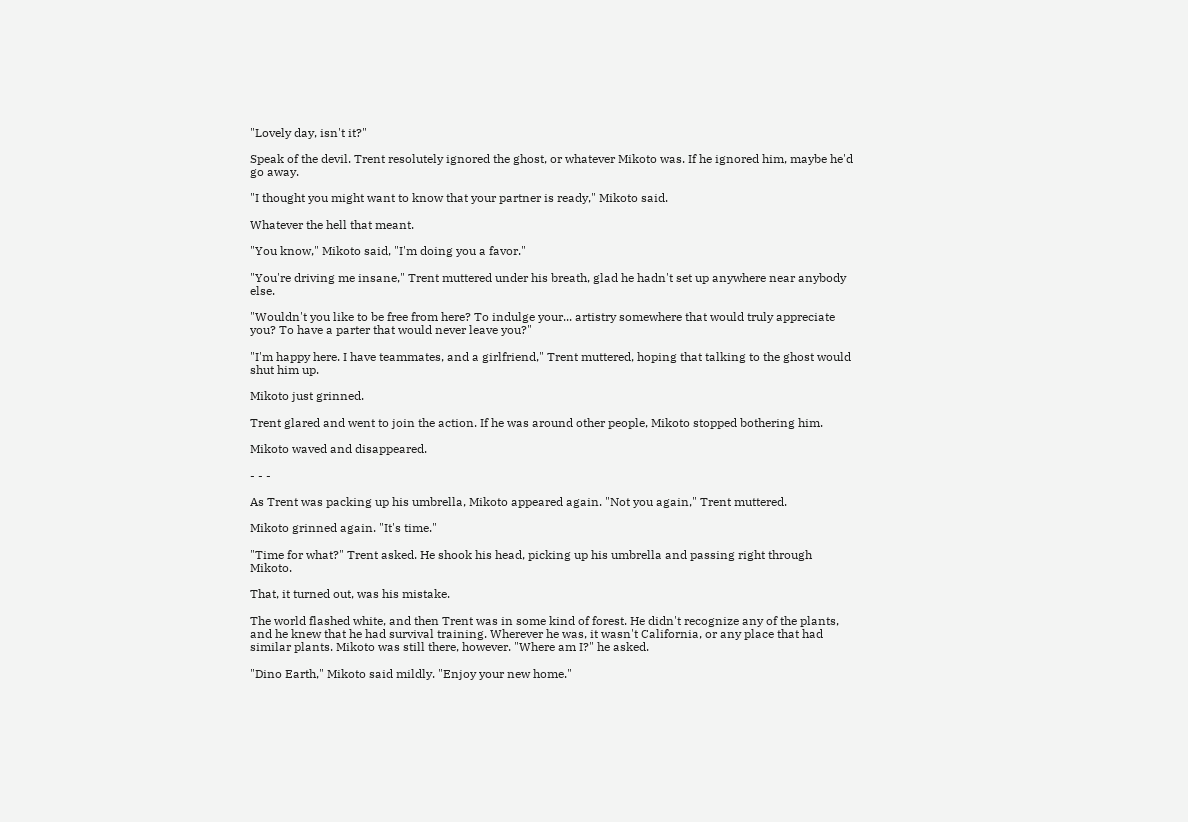"Lovely day, isn't it?"

Speak of the devil. Trent resolutely ignored the ghost, or whatever Mikoto was. If he ignored him, maybe he'd go away.

"I thought you might want to know that your partner is ready," Mikoto said.

Whatever the hell that meant.

"You know," Mikoto said, "I'm doing you a favor."

"You're driving me insane," Trent muttered under his breath, glad he hadn't set up anywhere near anybody else.

"Wouldn't you like to be free from here? To indulge your... artistry somewhere that would truly appreciate you? To have a parter that would never leave you?"

"I'm happy here. I have teammates, and a girlfriend," Trent muttered, hoping that talking to the ghost would shut him up.

Mikoto just grinned.

Trent glared and went to join the action. If he was around other people, Mikoto stopped bothering him.

Mikoto waved and disappeared.

- - -

As Trent was packing up his umbrella, Mikoto appeared again. "Not you again," Trent muttered.

Mikoto grinned again. "It's time."

"Time for what?" Trent asked. He shook his head, picking up his umbrella and passing right through Mikoto.

That, it turned out, was his mistake.

The world flashed white, and then Trent was in some kind of forest. He didn't recognize any of the plants, and he knew that he had survival training. Wherever he was, it wasn't California, or any place that had similar plants. Mikoto was still there, however. "Where am I?" he asked.

"Dino Earth," Mikoto said mildly. "Enjoy your new home."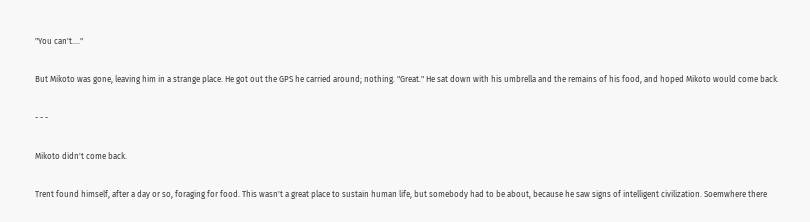"You can't...."

But Mikoto was gone, leaving him in a strange place. He got out the GPS he carried around; nothing. "Great." He sat down with his umbrella and the remains of his food, and hoped Mikoto would come back.

- - -

Mikoto didn't come back.

Trent found himself, after a day or so, foraging for food. This wasn't a great place to sustain human life, but somebody had to be about, because he saw signs of intelligent civilization. Soemwhere there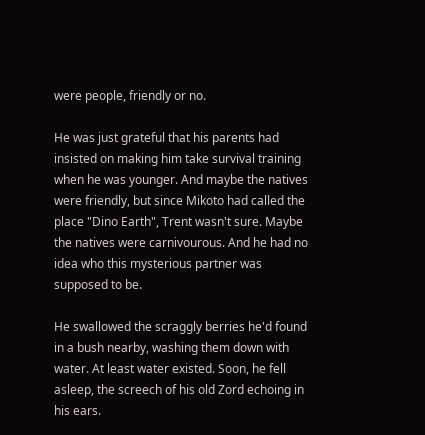were people, friendly or no.

He was just grateful that his parents had insisted on making him take survival training when he was younger. And maybe the natives were friendly, but since Mikoto had called the place "Dino Earth", Trent wasn't sure. Maybe the natives were carnivourous. And he had no idea who this mysterious partner was supposed to be.

He swallowed the scraggly berries he'd found in a bush nearby, washing them down with water. At least water existed. Soon, he fell asleep, the screech of his old Zord echoing in his ears.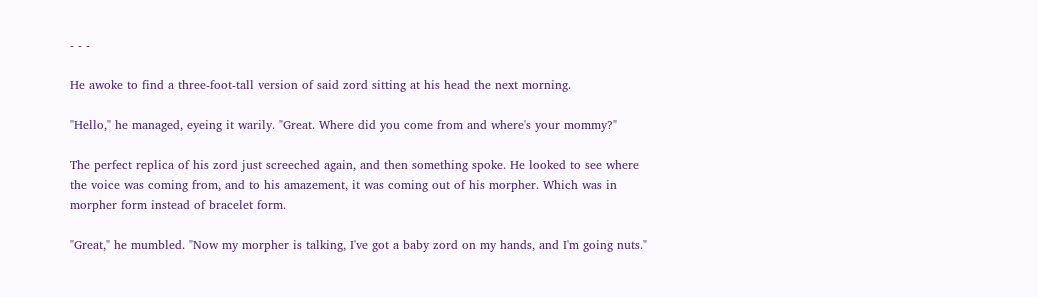- - -

He awoke to find a three-foot-tall version of said zord sitting at his head the next morning.

"Hello," he managed, eyeing it warily. "Great. Where did you come from and where's your mommy?"

The perfect replica of his zord just screeched again, and then something spoke. He looked to see where the voice was coming from, and to his amazement, it was coming out of his morpher. Which was in morpher form instead of bracelet form.

"Great," he mumbled. "Now my morpher is talking, I've got a baby zord on my hands, and I'm going nuts."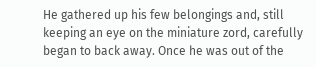He gathered up his few belongings and, still keeping an eye on the miniature zord, carefully began to back away. Once he was out of the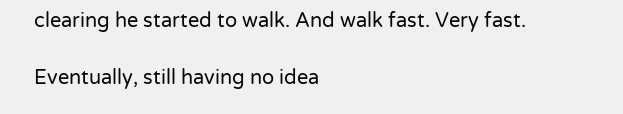clearing he started to walk. And walk fast. Very fast.

Eventually, still having no idea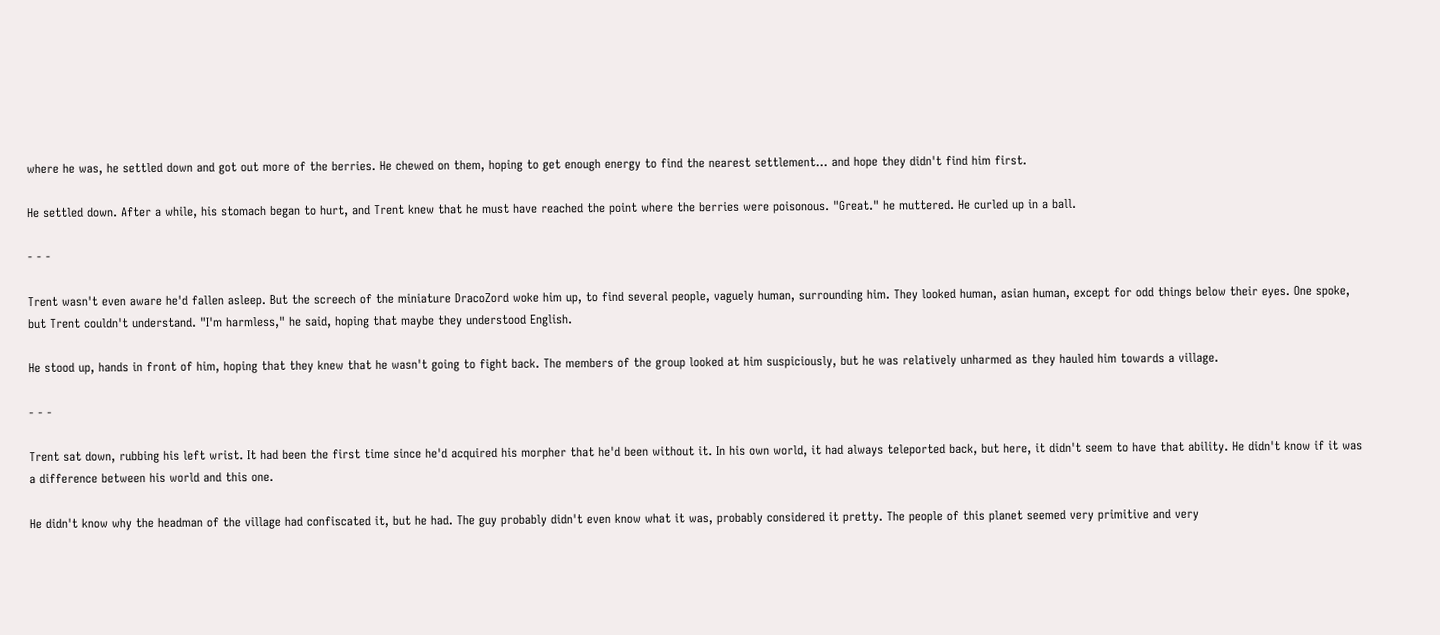where he was, he settled down and got out more of the berries. He chewed on them, hoping to get enough energy to find the nearest settlement... and hope they didn't find him first.

He settled down. After a while, his stomach began to hurt, and Trent knew that he must have reached the point where the berries were poisonous. "Great." he muttered. He curled up in a ball.

- - -

Trent wasn't even aware he'd fallen asleep. But the screech of the miniature DracoZord woke him up, to find several people, vaguely human, surrounding him. They looked human, asian human, except for odd things below their eyes. One spoke, but Trent couldn't understand. "I'm harmless," he said, hoping that maybe they understood English.

He stood up, hands in front of him, hoping that they knew that he wasn't going to fight back. The members of the group looked at him suspiciously, but he was relatively unharmed as they hauled him towards a village.

- - -

Trent sat down, rubbing his left wrist. It had been the first time since he'd acquired his morpher that he'd been without it. In his own world, it had always teleported back, but here, it didn't seem to have that ability. He didn't know if it was a difference between his world and this one.

He didn't know why the headman of the village had confiscated it, but he had. The guy probably didn't even know what it was, probably considered it pretty. The people of this planet seemed very primitive and very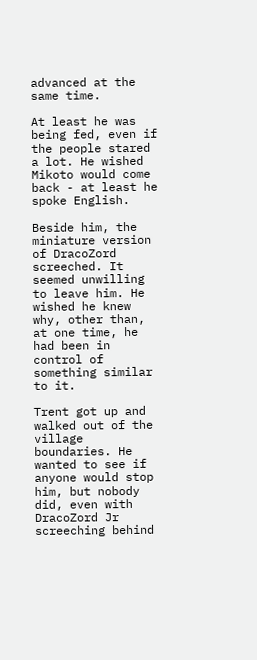advanced at the same time.

At least he was being fed, even if the people stared a lot. He wished Mikoto would come back - at least he spoke English.

Beside him, the miniature version of DracoZord screeched. It seemed unwilling to leave him. He wished he knew why, other than, at one time, he had been in control of something similar to it.

Trent got up and walked out of the village boundaries. He wanted to see if anyone would stop him, but nobody did, even with DracoZord Jr screeching behind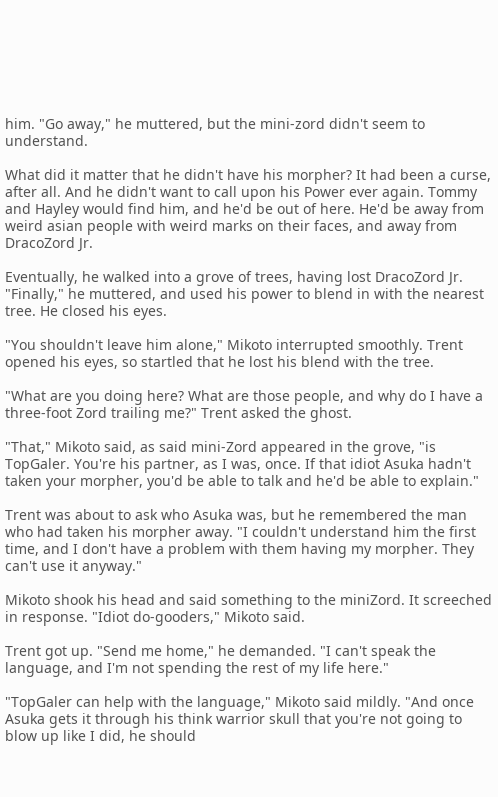him. "Go away," he muttered, but the mini-zord didn't seem to understand.

What did it matter that he didn't have his morpher? It had been a curse, after all. And he didn't want to call upon his Power ever again. Tommy and Hayley would find him, and he'd be out of here. He'd be away from weird asian people with weird marks on their faces, and away from DracoZord Jr.

Eventually, he walked into a grove of trees, having lost DracoZord Jr. "Finally," he muttered, and used his power to blend in with the nearest tree. He closed his eyes.

"You shouldn't leave him alone," Mikoto interrupted smoothly. Trent opened his eyes, so startled that he lost his blend with the tree.

"What are you doing here? What are those people, and why do I have a three-foot Zord trailing me?" Trent asked the ghost.

"That," Mikoto said, as said mini-Zord appeared in the grove, "is TopGaler. You're his partner, as I was, once. If that idiot Asuka hadn't taken your morpher, you'd be able to talk and he'd be able to explain."

Trent was about to ask who Asuka was, but he remembered the man who had taken his morpher away. "I couldn't understand him the first time, and I don't have a problem with them having my morpher. They can't use it anyway."

Mikoto shook his head and said something to the miniZord. It screeched in response. "Idiot do-gooders," Mikoto said.

Trent got up. "Send me home," he demanded. "I can't speak the language, and I'm not spending the rest of my life here."

"TopGaler can help with the language," Mikoto said mildly. "And once Asuka gets it through his think warrior skull that you're not going to blow up like I did, he should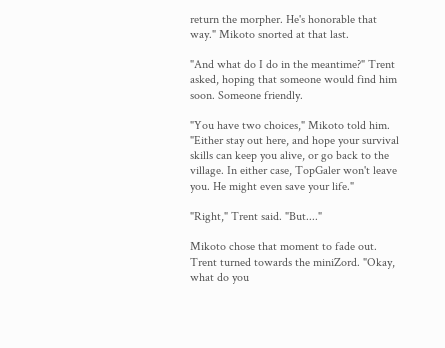return the morpher. He's honorable that way." Mikoto snorted at that last.

"And what do I do in the meantime?" Trent asked, hoping that someone would find him soon. Someone friendly.

"You have two choices," Mikoto told him. "Either stay out here, and hope your survival skills can keep you alive, or go back to the village. In either case, TopGaler won't leave you. He might even save your life."

"Right," Trent said. "But...."

Mikoto chose that moment to fade out. Trent turned towards the miniZord. "Okay, what do you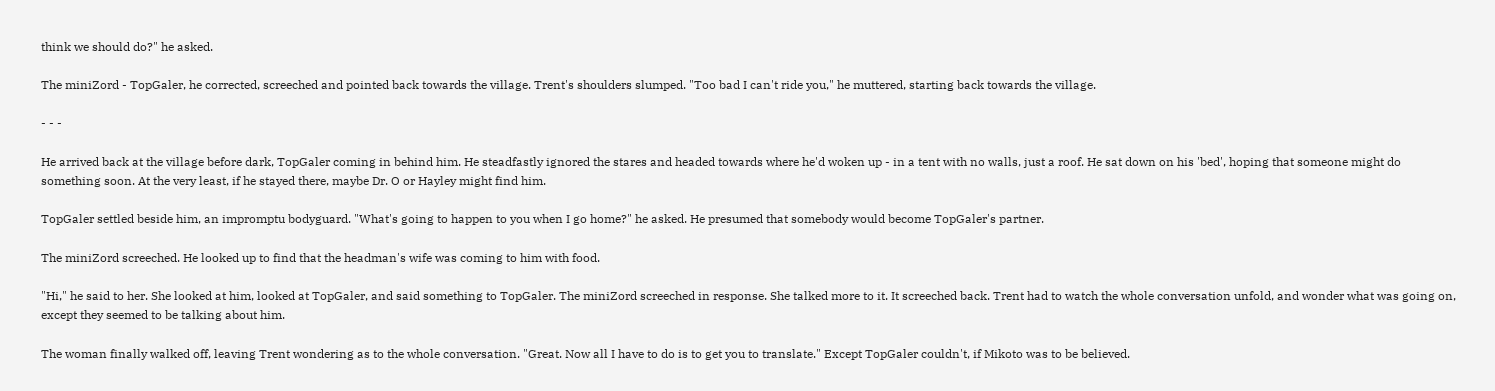think we should do?" he asked.

The miniZord - TopGaler, he corrected, screeched and pointed back towards the village. Trent's shoulders slumped. "Too bad I can't ride you," he muttered, starting back towards the village.

- - -

He arrived back at the village before dark, TopGaler coming in behind him. He steadfastly ignored the stares and headed towards where he'd woken up - in a tent with no walls, just a roof. He sat down on his 'bed', hoping that someone might do something soon. At the very least, if he stayed there, maybe Dr. O or Hayley might find him.

TopGaler settled beside him, an impromptu bodyguard. "What's going to happen to you when I go home?" he asked. He presumed that somebody would become TopGaler's partner.

The miniZord screeched. He looked up to find that the headman's wife was coming to him with food.

"Hi," he said to her. She looked at him, looked at TopGaler, and said something to TopGaler. The miniZord screeched in response. She talked more to it. It screeched back. Trent had to watch the whole conversation unfold, and wonder what was going on, except they seemed to be talking about him.

The woman finally walked off, leaving Trent wondering as to the whole conversation. "Great. Now all I have to do is to get you to translate." Except TopGaler couldn't, if Mikoto was to be believed.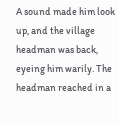A sound made him look up, and the village headman was back, eyeing him warily. The headman reached in a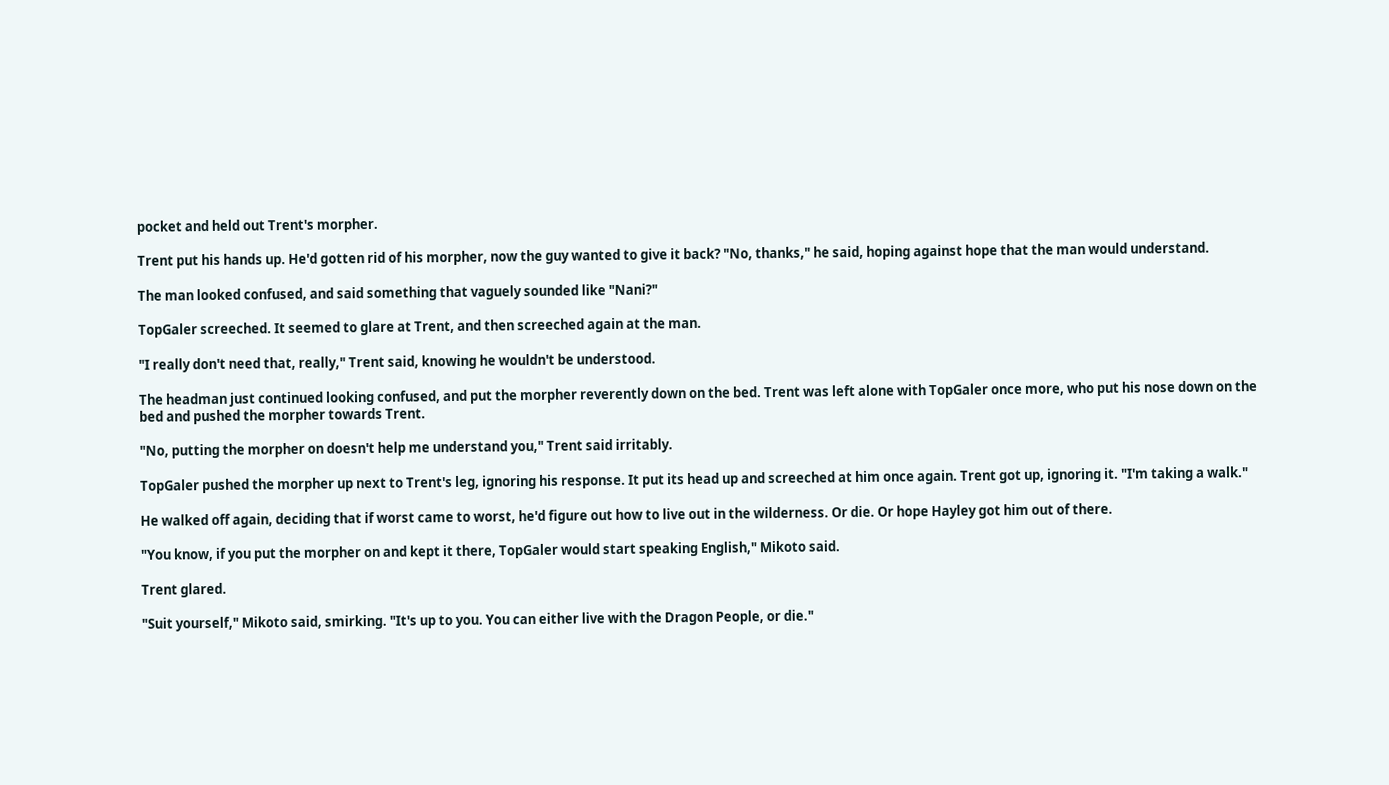pocket and held out Trent's morpher.

Trent put his hands up. He'd gotten rid of his morpher, now the guy wanted to give it back? "No, thanks," he said, hoping against hope that the man would understand.

The man looked confused, and said something that vaguely sounded like "Nani?"

TopGaler screeched. It seemed to glare at Trent, and then screeched again at the man.

"I really don't need that, really," Trent said, knowing he wouldn't be understood.

The headman just continued looking confused, and put the morpher reverently down on the bed. Trent was left alone with TopGaler once more, who put his nose down on the bed and pushed the morpher towards Trent.

"No, putting the morpher on doesn't help me understand you," Trent said irritably.

TopGaler pushed the morpher up next to Trent's leg, ignoring his response. It put its head up and screeched at him once again. Trent got up, ignoring it. "I'm taking a walk."

He walked off again, deciding that if worst came to worst, he'd figure out how to live out in the wilderness. Or die. Or hope Hayley got him out of there.

"You know, if you put the morpher on and kept it there, TopGaler would start speaking English," Mikoto said.

Trent glared.

"Suit yourself," Mikoto said, smirking. "It's up to you. You can either live with the Dragon People, or die."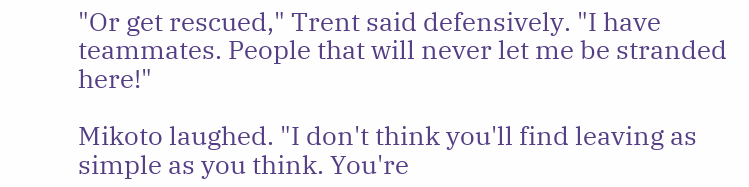"Or get rescued," Trent said defensively. "I have teammates. People that will never let me be stranded here!"

Mikoto laughed. "I don't think you'll find leaving as simple as you think. You're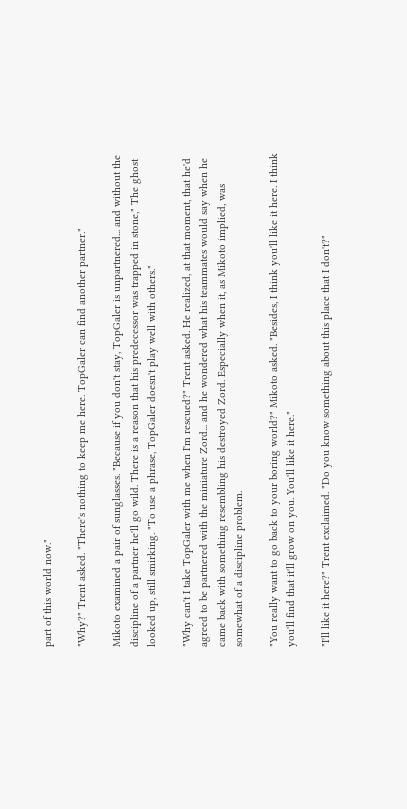part of this world now."

"Why?" Trent asked. "There's nothing to keep me here. TopGaler can find another partner."

Mikoto examined a pair of sunglasses. "Because if you don't stay, TopGaler is unpartnered... and without the discipline of a partner he'll go wild. There is a reason that his predecessor was trapped in stone," The ghost looked up, still smirking. "To use a phrase, TopGaler doesn't play well with others."

"Why can't I take TopGaler with me when I'm rescued?" Trent asked. He realized, at that moment, that he'd agreed to be partnered with the miniature Zord... and he wondered what his teammates would say when he came back with something resembling his destroyed Zord. Especially when it, as Mikoto implied, was somewhat of a discipline problem.

"You really want to go back to your boring world?" Mikoto asked. "Besides, I think you'll like it here. I think you'll find that it'll grow on you. You'll like it here."

"I'll like it here?" Trent exclaimed. "Do you know something about this place that I don't?"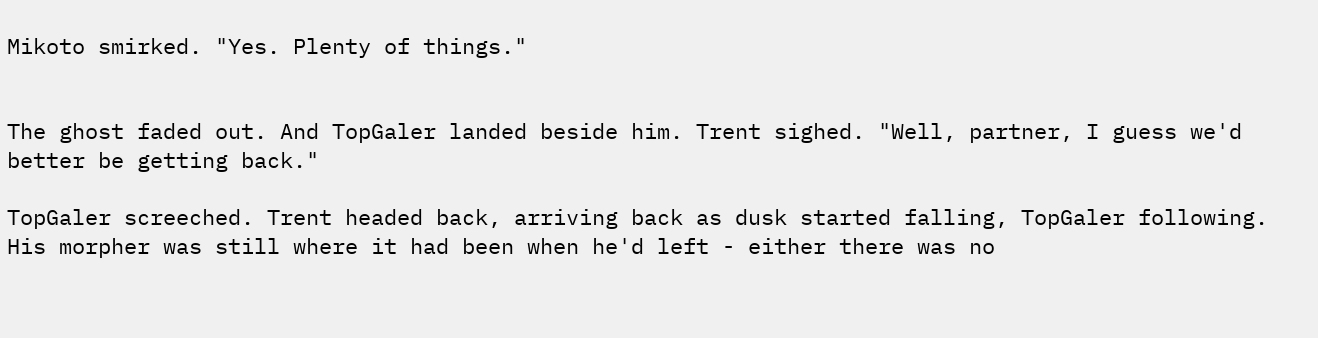Mikoto smirked. "Yes. Plenty of things."


The ghost faded out. And TopGaler landed beside him. Trent sighed. "Well, partner, I guess we'd better be getting back."

TopGaler screeched. Trent headed back, arriving back as dusk started falling, TopGaler following. His morpher was still where it had been when he'd left - either there was no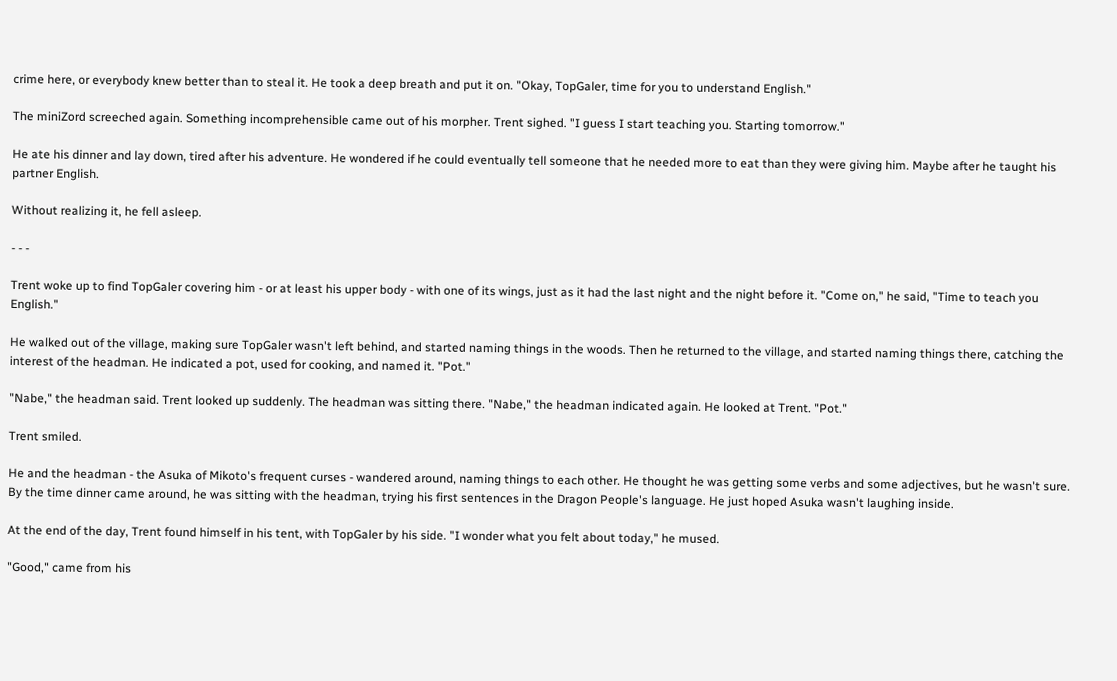crime here, or everybody knew better than to steal it. He took a deep breath and put it on. "Okay, TopGaler, time for you to understand English."

The miniZord screeched again. Something incomprehensible came out of his morpher. Trent sighed. "I guess I start teaching you. Starting tomorrow."

He ate his dinner and lay down, tired after his adventure. He wondered if he could eventually tell someone that he needed more to eat than they were giving him. Maybe after he taught his partner English.

Without realizing it, he fell asleep.

- - -

Trent woke up to find TopGaler covering him - or at least his upper body - with one of its wings, just as it had the last night and the night before it. "Come on," he said, "Time to teach you English."

He walked out of the village, making sure TopGaler wasn't left behind, and started naming things in the woods. Then he returned to the village, and started naming things there, catching the interest of the headman. He indicated a pot, used for cooking, and named it. "Pot."

"Nabe," the headman said. Trent looked up suddenly. The headman was sitting there. "Nabe," the headman indicated again. He looked at Trent. "Pot."

Trent smiled.

He and the headman - the Asuka of Mikoto's frequent curses - wandered around, naming things to each other. He thought he was getting some verbs and some adjectives, but he wasn't sure. By the time dinner came around, he was sitting with the headman, trying his first sentences in the Dragon People's language. He just hoped Asuka wasn't laughing inside.

At the end of the day, Trent found himself in his tent, with TopGaler by his side. "I wonder what you felt about today," he mused.

"Good," came from his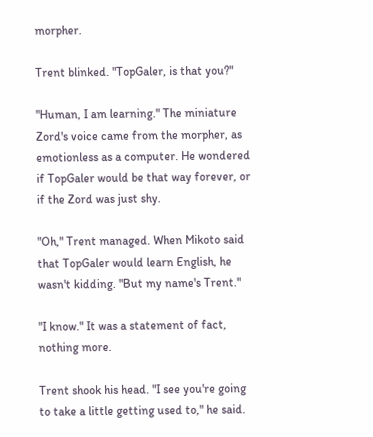morpher.

Trent blinked. "TopGaler, is that you?"

"Human, I am learning." The miniature Zord's voice came from the morpher, as emotionless as a computer. He wondered if TopGaler would be that way forever, or if the Zord was just shy.

"Oh," Trent managed. When Mikoto said that TopGaler would learn English, he wasn't kidding. "But my name's Trent."

"I know." It was a statement of fact, nothing more.

Trent shook his head. "I see you're going to take a little getting used to," he said.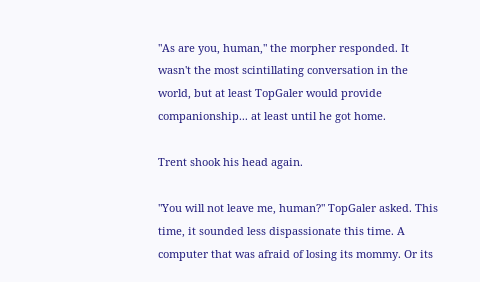"As are you, human," the morpher responded. It wasn't the most scintillating conversation in the world, but at least TopGaler would provide companionship... at least until he got home.

Trent shook his head again.

"You will not leave me, human?" TopGaler asked. This time, it sounded less dispassionate this time. A computer that was afraid of losing its mommy. Or its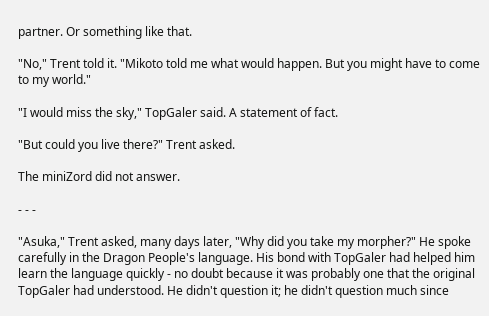partner. Or something like that.

"No," Trent told it. "Mikoto told me what would happen. But you might have to come to my world."

"I would miss the sky," TopGaler said. A statement of fact.

"But could you live there?" Trent asked.

The miniZord did not answer.

- - -

"Asuka," Trent asked, many days later, "Why did you take my morpher?" He spoke carefully in the Dragon People's language. His bond with TopGaler had helped him learn the language quickly - no doubt because it was probably one that the original TopGaler had understood. He didn't question it; he didn't question much since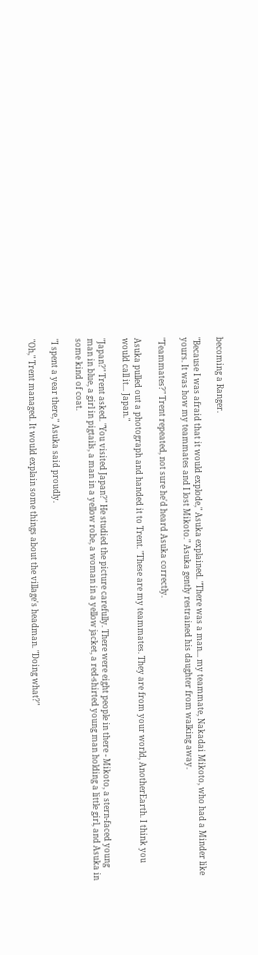becoming a Ranger.

"Because I was afraid that it would explode," Asuka explained. "There was a man... my teammate, Nakadai Mikoto, who had a Minder like yours. It was how my teammates and I lost Mikoto." Asuka gently restrained his daughter from walking away.

"Teammates?" Trent repeated, not sure he'd heard Asuka correctly.

Asuka pulled out a photograph and handed it to Trent. "These are my teammates. They are from your world, AnotherEarth. I think you would call it... Japan."

"Japan?" Trent asked. "You visited Japan?" He studied the picture carefully. There were eight people in there - Mikoto, a stern-faced young man in blue, a girl in pigtails, a man in a yellow robe, a woman in a yellow jacket, a red-shirted young man holding a little girl, and Asuka in some kind of coat.

"I spent a year there," Asuka said proudly.

"Oh," Trent managed. It would explain some things about the village's headman. "Doing what?"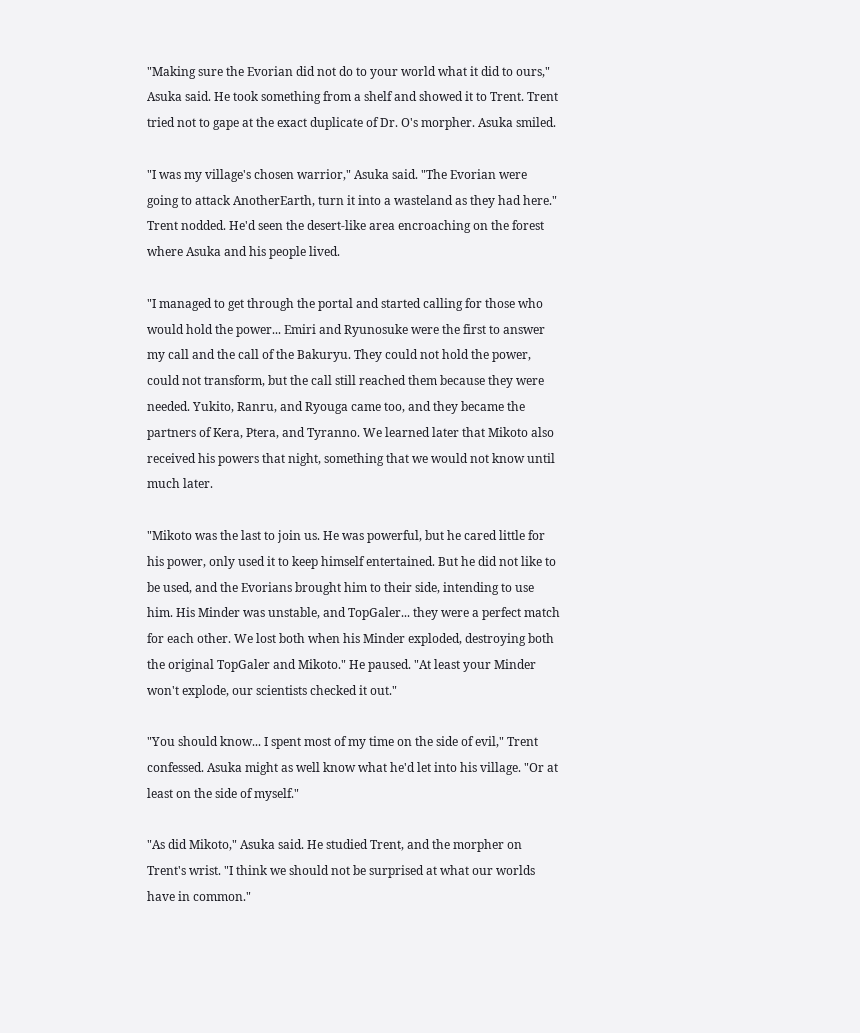"Making sure the Evorian did not do to your world what it did to ours," Asuka said. He took something from a shelf and showed it to Trent. Trent tried not to gape at the exact duplicate of Dr. O's morpher. Asuka smiled.

"I was my village's chosen warrior," Asuka said. "The Evorian were going to attack AnotherEarth, turn it into a wasteland as they had here." Trent nodded. He'd seen the desert-like area encroaching on the forest where Asuka and his people lived.

"I managed to get through the portal and started calling for those who would hold the power... Emiri and Ryunosuke were the first to answer my call and the call of the Bakuryu. They could not hold the power, could not transform, but the call still reached them because they were needed. Yukito, Ranru, and Ryouga came too, and they became the partners of Kera, Ptera, and Tyranno. We learned later that Mikoto also received his powers that night, something that we would not know until much later.

"Mikoto was the last to join us. He was powerful, but he cared little for his power, only used it to keep himself entertained. But he did not like to be used, and the Evorians brought him to their side, intending to use him. His Minder was unstable, and TopGaler... they were a perfect match for each other. We lost both when his Minder exploded, destroying both the original TopGaler and Mikoto." He paused. "At least your Minder won't explode, our scientists checked it out."

"You should know... I spent most of my time on the side of evil," Trent confessed. Asuka might as well know what he'd let into his village. "Or at least on the side of myself."

"As did Mikoto," Asuka said. He studied Trent, and the morpher on Trent's wrist. "I think we should not be surprised at what our worlds have in common."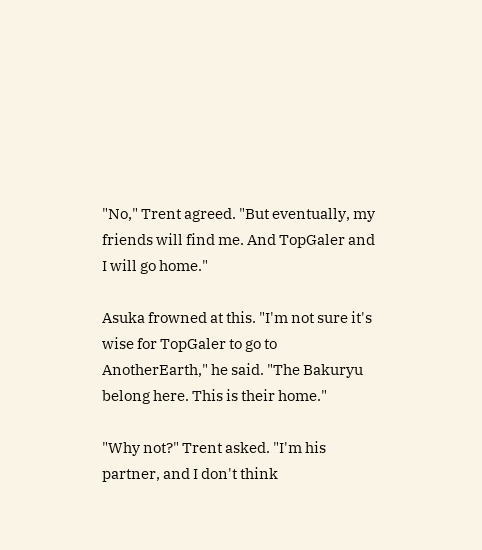"No," Trent agreed. "But eventually, my friends will find me. And TopGaler and I will go home."

Asuka frowned at this. "I'm not sure it's wise for TopGaler to go to AnotherEarth," he said. "The Bakuryu belong here. This is their home."

"Why not?" Trent asked. "I'm his partner, and I don't think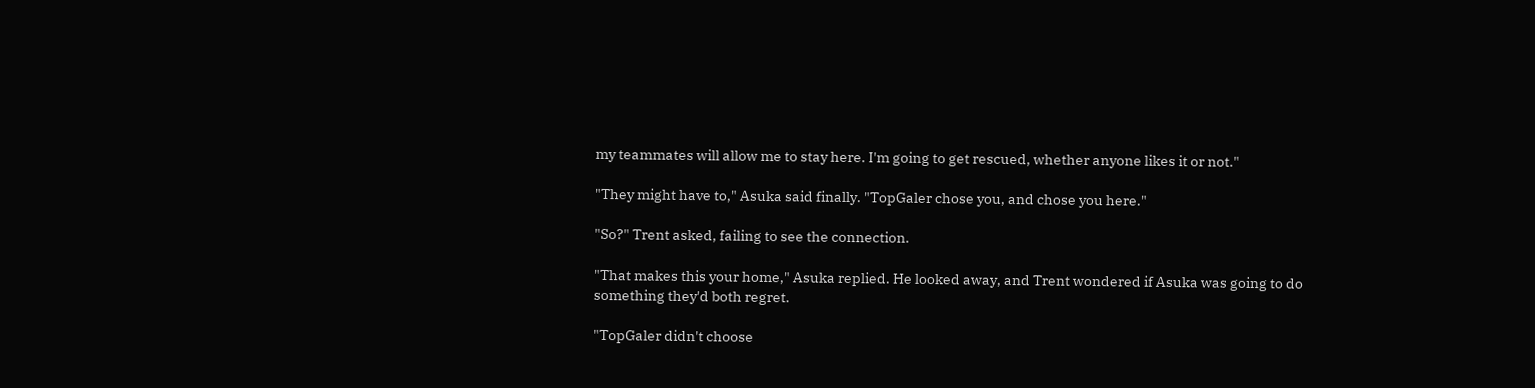my teammates will allow me to stay here. I'm going to get rescued, whether anyone likes it or not."

"They might have to," Asuka said finally. "TopGaler chose you, and chose you here."

"So?" Trent asked, failing to see the connection.

"That makes this your home," Asuka replied. He looked away, and Trent wondered if Asuka was going to do something they'd both regret.

"TopGaler didn't choose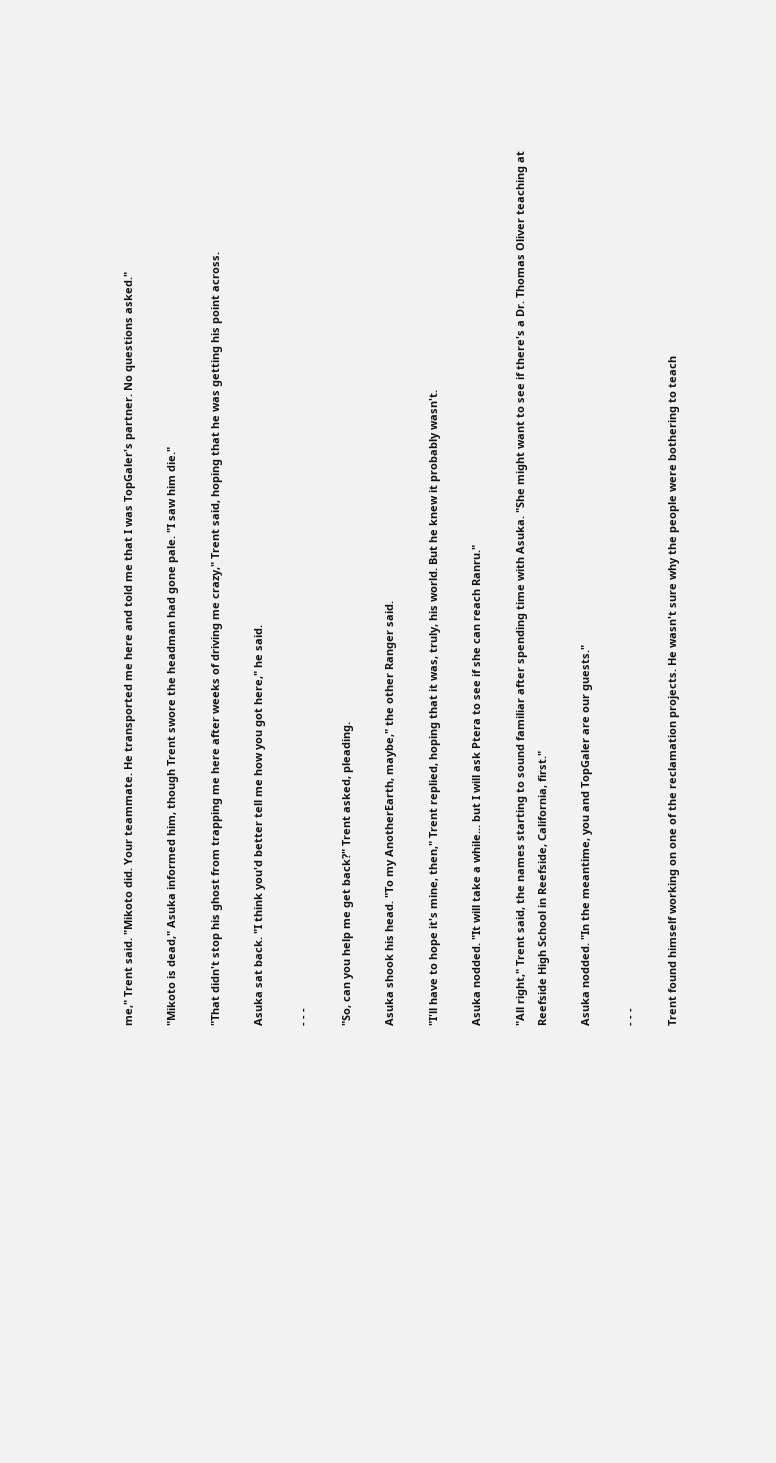me," Trent said. "Mikoto did. Your teammate. He transported me here and told me that I was TopGaler's partner. No questions asked."

"Mikoto is dead," Asuka informed him, though Trent swore the headman had gone pale. "I saw him die."

"That didn't stop his ghost from trapping me here after weeks of driving me crazy," Trent said, hoping that he was getting his point across.

Asuka sat back. "I think you'd better tell me how you got here," he said.

- - -

"So, can you help me get back?" Trent asked, pleading.

Asuka shook his head. "To my AnotherEarth, maybe," the other Ranger said.

"I'll have to hope it's mine, then," Trent replied, hoping that it was, truly, his world. But he knew it probably wasn't.

Asuka nodded. "It will take a while... but I will ask Ptera to see if she can reach Ranru."

"All right," Trent said, the names starting to sound familiar after spending time with Asuka. "She might want to see if there's a Dr. Thomas Oliver teaching at Reefside High School in Reefside, California, first."

Asuka nodded. "In the meantime, you and TopGaler are our guests."

- - -

Trent found himself working on one of the reclamation projects. He wasn't sure why the people were bothering to teach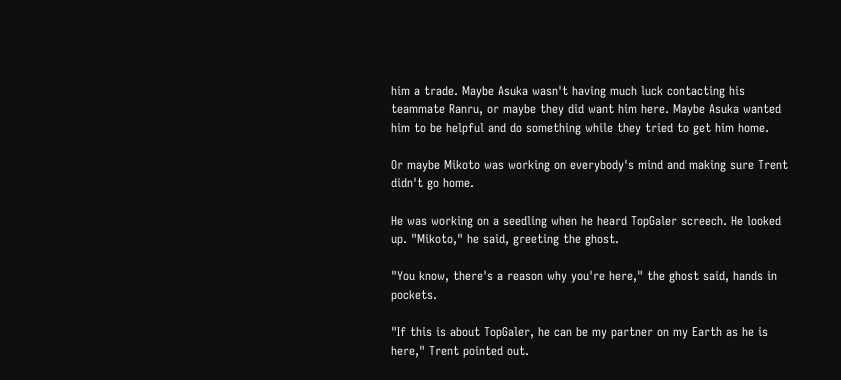him a trade. Maybe Asuka wasn't having much luck contacting his teammate Ranru, or maybe they did want him here. Maybe Asuka wanted him to be helpful and do something while they tried to get him home.

Or maybe Mikoto was working on everybody's mind and making sure Trent didn't go home.

He was working on a seedling when he heard TopGaler screech. He looked up. "Mikoto," he said, greeting the ghost.

"You know, there's a reason why you're here," the ghost said, hands in pockets.

"If this is about TopGaler, he can be my partner on my Earth as he is here," Trent pointed out.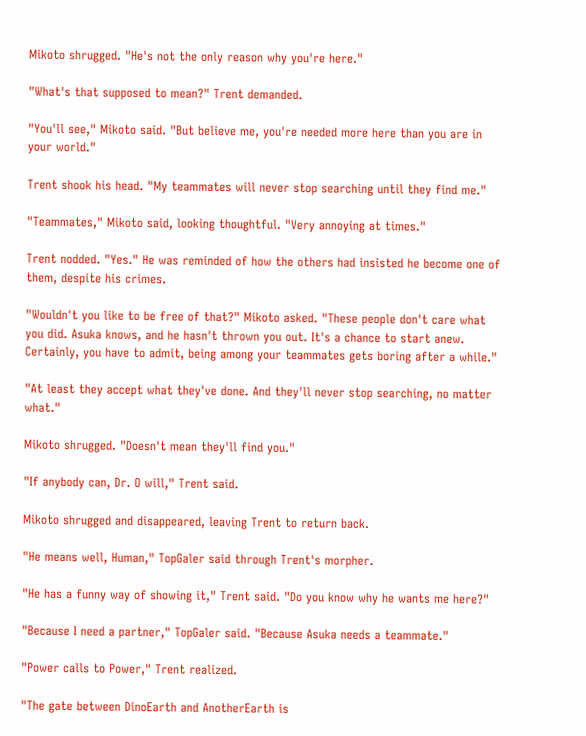Mikoto shrugged. "He's not the only reason why you're here."

"What's that supposed to mean?" Trent demanded.

"You'll see," Mikoto said. "But believe me, you're needed more here than you are in your world."

Trent shook his head. "My teammates will never stop searching until they find me."

"Teammates," Mikoto said, looking thoughtful. "Very annoying at times."

Trent nodded. "Yes." He was reminded of how the others had insisted he become one of them, despite his crimes.

"Wouldn't you like to be free of that?" Mikoto asked. "These people don't care what you did. Asuka knows, and he hasn't thrown you out. It's a chance to start anew. Certainly, you have to admit, being among your teammates gets boring after a while."

"At least they accept what they've done. And they'll never stop searching, no matter what."

Mikoto shrugged. "Doesn't mean they'll find you."

"If anybody can, Dr. O will," Trent said.

Mikoto shrugged and disappeared, leaving Trent to return back.

"He means well, Human," TopGaler said through Trent's morpher.

"He has a funny way of showing it," Trent said. "Do you know why he wants me here?"

"Because I need a partner," TopGaler said. "Because Asuka needs a teammate."

"Power calls to Power," Trent realized.

"The gate between DinoEarth and AnotherEarth is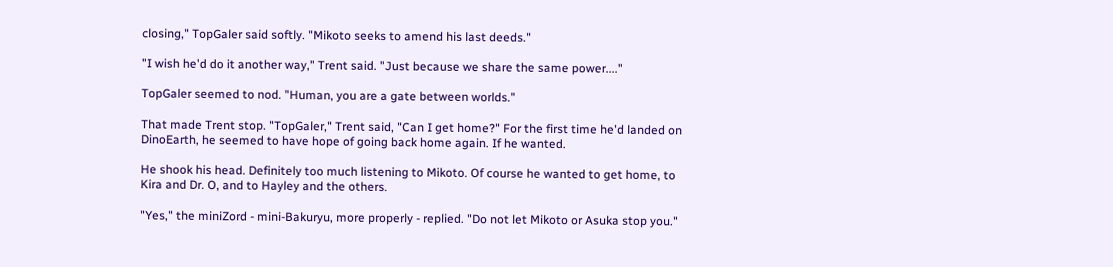closing," TopGaler said softly. "Mikoto seeks to amend his last deeds."

"I wish he'd do it another way," Trent said. "Just because we share the same power...."

TopGaler seemed to nod. "Human, you are a gate between worlds."

That made Trent stop. "TopGaler," Trent said, "Can I get home?" For the first time he'd landed on DinoEarth, he seemed to have hope of going back home again. If he wanted.

He shook his head. Definitely too much listening to Mikoto. Of course he wanted to get home, to Kira and Dr. O, and to Hayley and the others.

"Yes," the miniZord - mini-Bakuryu, more properly - replied. "Do not let Mikoto or Asuka stop you."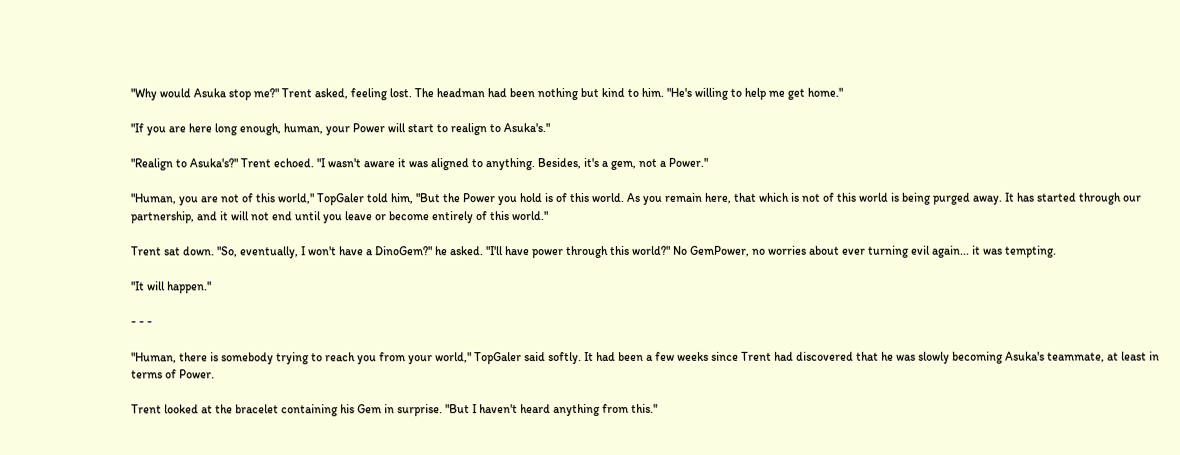"Why would Asuka stop me?" Trent asked, feeling lost. The headman had been nothing but kind to him. "He's willing to help me get home."

"If you are here long enough, human, your Power will start to realign to Asuka's."

"Realign to Asuka's?" Trent echoed. "I wasn't aware it was aligned to anything. Besides, it's a gem, not a Power."

"Human, you are not of this world," TopGaler told him, "But the Power you hold is of this world. As you remain here, that which is not of this world is being purged away. It has started through our partnership, and it will not end until you leave or become entirely of this world."

Trent sat down. "So, eventually, I won't have a DinoGem?" he asked. "I'll have power through this world?" No GemPower, no worries about ever turning evil again... it was tempting.

"It will happen."

- - -

"Human, there is somebody trying to reach you from your world," TopGaler said softly. It had been a few weeks since Trent had discovered that he was slowly becoming Asuka's teammate, at least in terms of Power.

Trent looked at the bracelet containing his Gem in surprise. "But I haven't heard anything from this."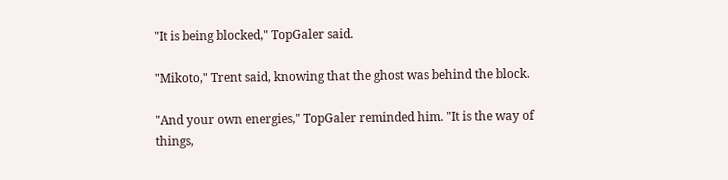"It is being blocked," TopGaler said.

"Mikoto," Trent said, knowing that the ghost was behind the block.

"And your own energies," TopGaler reminded him. "It is the way of things,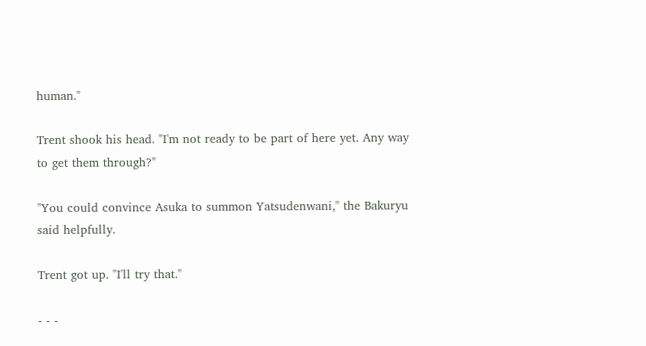human."

Trent shook his head. "I'm not ready to be part of here yet. Any way to get them through?"

"You could convince Asuka to summon Yatsudenwani," the Bakuryu said helpfully.

Trent got up. "I'll try that."

- - -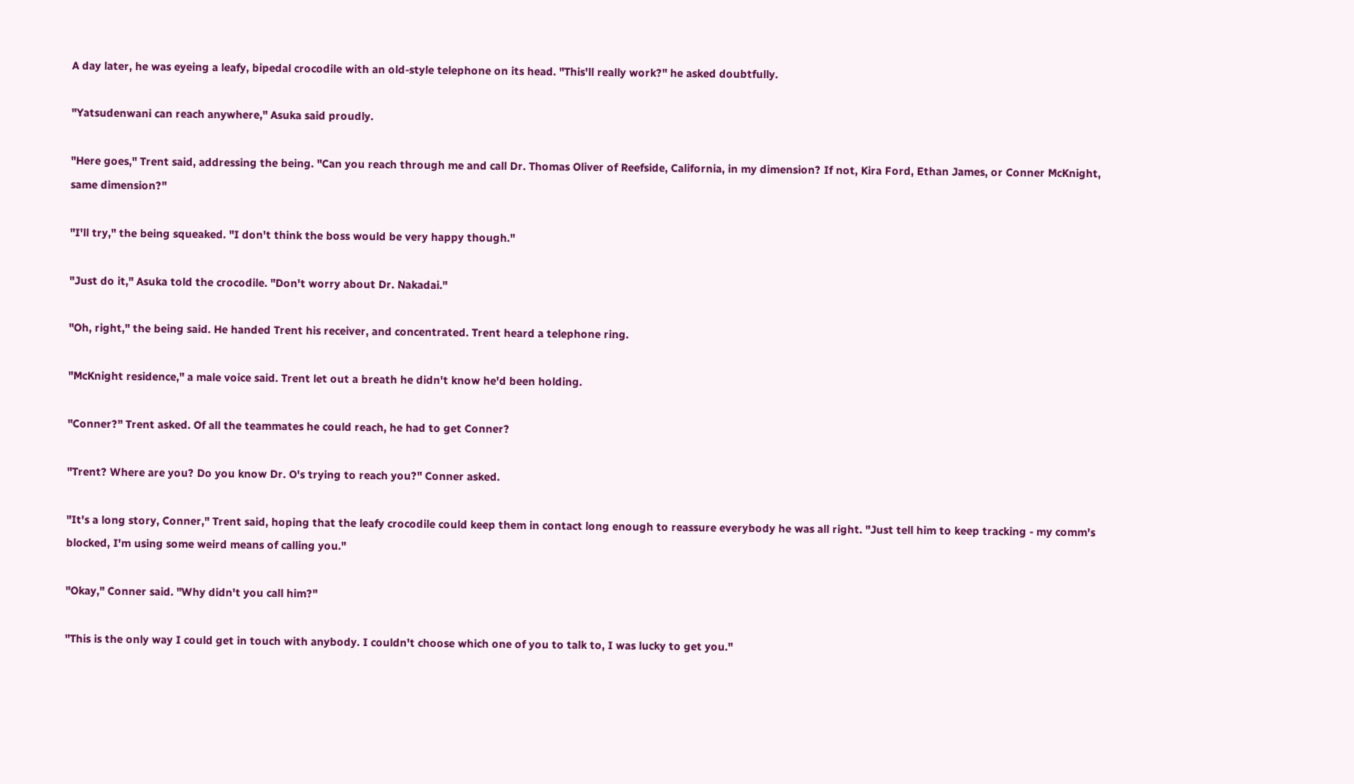A day later, he was eyeing a leafy, bipedal crocodile with an old-style telephone on its head. "This'll really work?" he asked doubtfully.

"Yatsudenwani can reach anywhere," Asuka said proudly.

"Here goes," Trent said, addressing the being. "Can you reach through me and call Dr. Thomas Oliver of Reefside, California, in my dimension? If not, Kira Ford, Ethan James, or Conner McKnight, same dimension?"

"I'll try," the being squeaked. "I don't think the boss would be very happy though."

"Just do it," Asuka told the crocodile. "Don't worry about Dr. Nakadai."

"Oh, right," the being said. He handed Trent his receiver, and concentrated. Trent heard a telephone ring.

"McKnight residence," a male voice said. Trent let out a breath he didn't know he'd been holding.

"Conner?" Trent asked. Of all the teammates he could reach, he had to get Conner?

"Trent? Where are you? Do you know Dr. O's trying to reach you?" Conner asked.

"It's a long story, Conner," Trent said, hoping that the leafy crocodile could keep them in contact long enough to reassure everybody he was all right. "Just tell him to keep tracking - my comm's blocked, I'm using some weird means of calling you."

"Okay," Conner said. "Why didn't you call him?"

"This is the only way I could get in touch with anybody. I couldn't choose which one of you to talk to, I was lucky to get you."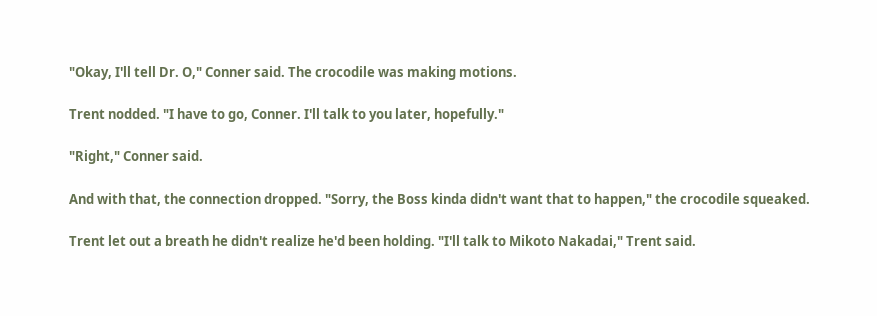"Okay, I'll tell Dr. O," Conner said. The crocodile was making motions.

Trent nodded. "I have to go, Conner. I'll talk to you later, hopefully."

"Right," Conner said.

And with that, the connection dropped. "Sorry, the Boss kinda didn't want that to happen," the crocodile squeaked.

Trent let out a breath he didn't realize he'd been holding. "I'll talk to Mikoto Nakadai," Trent said.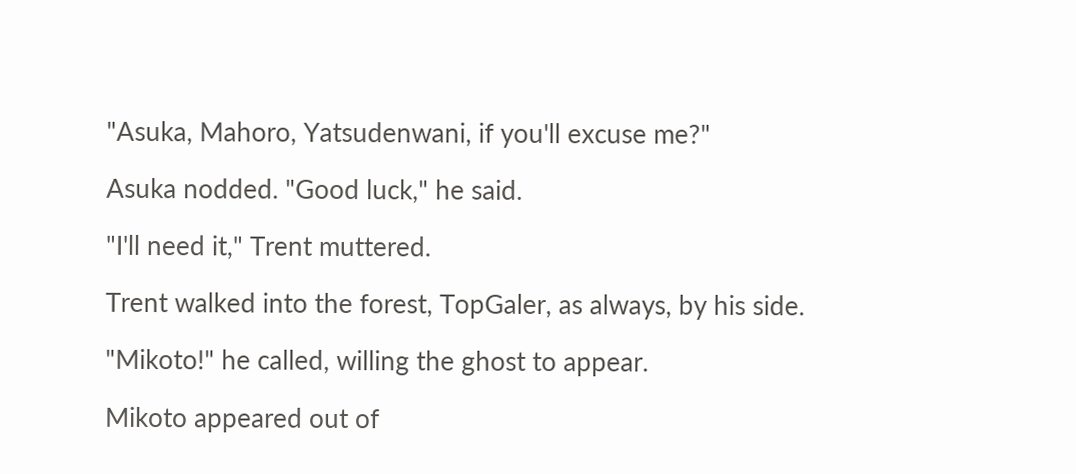"Asuka, Mahoro, Yatsudenwani, if you'll excuse me?"

Asuka nodded. "Good luck," he said.

"I'll need it," Trent muttered.

Trent walked into the forest, TopGaler, as always, by his side.

"Mikoto!" he called, willing the ghost to appear.

Mikoto appeared out of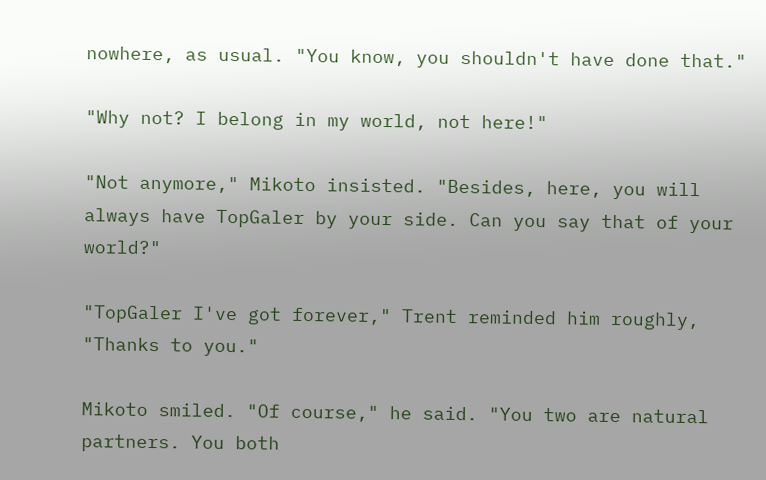nowhere, as usual. "You know, you shouldn't have done that."

"Why not? I belong in my world, not here!"

"Not anymore," Mikoto insisted. "Besides, here, you will always have TopGaler by your side. Can you say that of your world?"

"TopGaler I've got forever," Trent reminded him roughly, "Thanks to you."

Mikoto smiled. "Of course," he said. "You two are natural partners. You both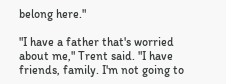belong here."

"I have a father that's worried about me," Trent said. "I have friends, family. I'm not going to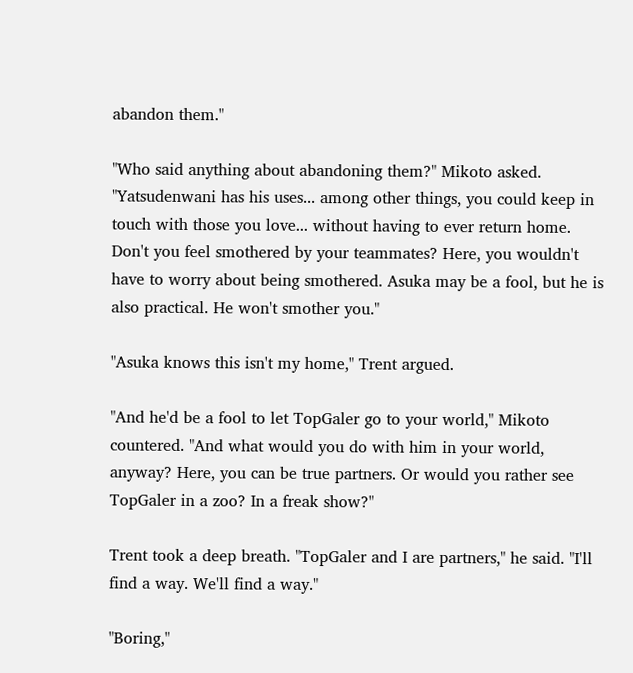abandon them."

"Who said anything about abandoning them?" Mikoto asked. "Yatsudenwani has his uses... among other things, you could keep in touch with those you love... without having to ever return home. Don't you feel smothered by your teammates? Here, you wouldn't have to worry about being smothered. Asuka may be a fool, but he is also practical. He won't smother you."

"Asuka knows this isn't my home," Trent argued.

"And he'd be a fool to let TopGaler go to your world," Mikoto countered. "And what would you do with him in your world, anyway? Here, you can be true partners. Or would you rather see TopGaler in a zoo? In a freak show?"

Trent took a deep breath. "TopGaler and I are partners," he said. "I'll find a way. We'll find a way."

"Boring,"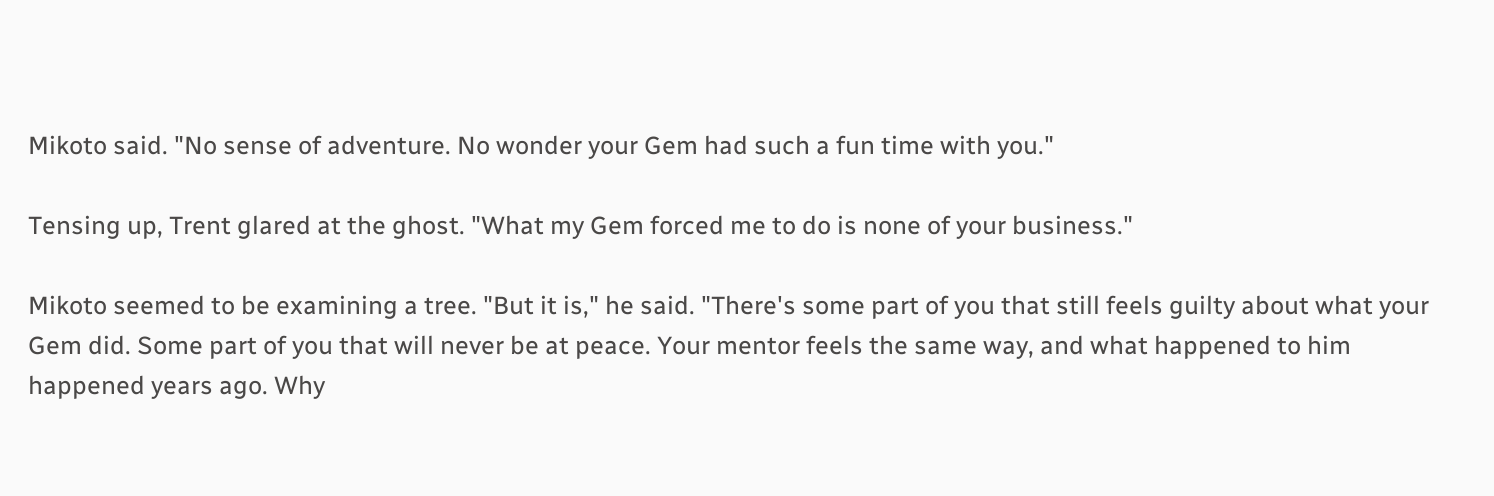Mikoto said. "No sense of adventure. No wonder your Gem had such a fun time with you."

Tensing up, Trent glared at the ghost. "What my Gem forced me to do is none of your business."

Mikoto seemed to be examining a tree. "But it is," he said. "There's some part of you that still feels guilty about what your Gem did. Some part of you that will never be at peace. Your mentor feels the same way, and what happened to him happened years ago. Why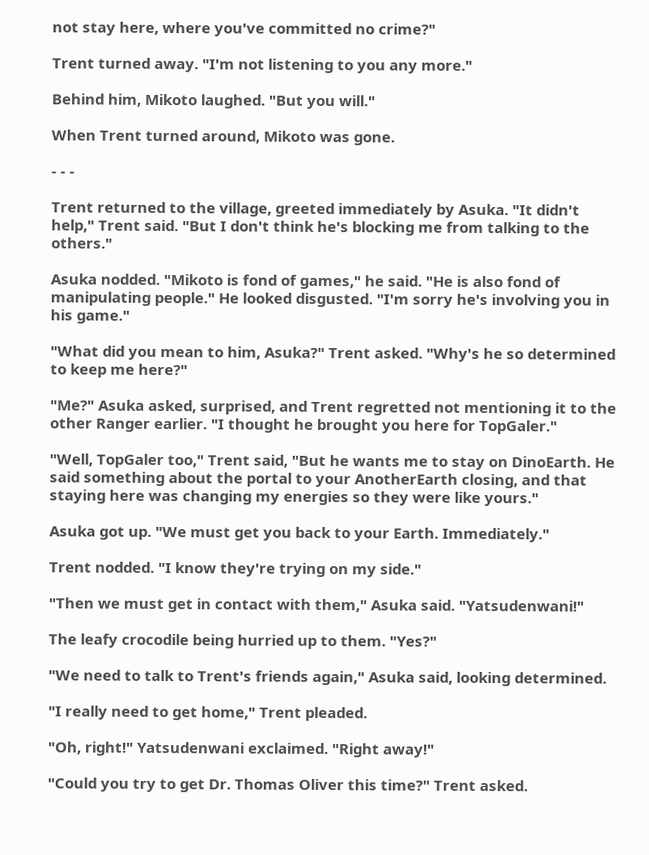not stay here, where you've committed no crime?"

Trent turned away. "I'm not listening to you any more."

Behind him, Mikoto laughed. "But you will."

When Trent turned around, Mikoto was gone.

- - -

Trent returned to the village, greeted immediately by Asuka. "It didn't help," Trent said. "But I don't think he's blocking me from talking to the others."

Asuka nodded. "Mikoto is fond of games," he said. "He is also fond of manipulating people." He looked disgusted. "I'm sorry he's involving you in his game."

"What did you mean to him, Asuka?" Trent asked. "Why's he so determined to keep me here?"

"Me?" Asuka asked, surprised, and Trent regretted not mentioning it to the other Ranger earlier. "I thought he brought you here for TopGaler."

"Well, TopGaler too," Trent said, "But he wants me to stay on DinoEarth. He said something about the portal to your AnotherEarth closing, and that staying here was changing my energies so they were like yours."

Asuka got up. "We must get you back to your Earth. Immediately."

Trent nodded. "I know they're trying on my side."

"Then we must get in contact with them," Asuka said. "Yatsudenwani!"

The leafy crocodile being hurried up to them. "Yes?"

"We need to talk to Trent's friends again," Asuka said, looking determined.

"I really need to get home," Trent pleaded.

"Oh, right!" Yatsudenwani exclaimed. "Right away!"

"Could you try to get Dr. Thomas Oliver this time?" Trent asked.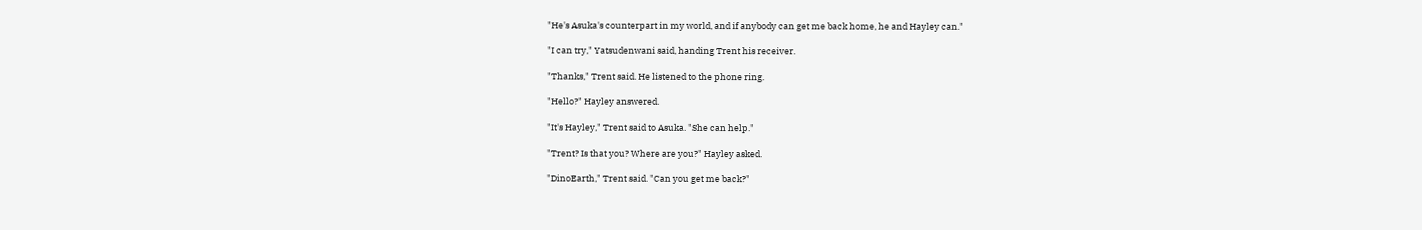"He's Asuka's counterpart in my world, and if anybody can get me back home, he and Hayley can."

"I can try," Yatsudenwani said, handing Trent his receiver.

"Thanks," Trent said. He listened to the phone ring.

"Hello?" Hayley answered.

"It's Hayley," Trent said to Asuka. "She can help."

"Trent? Is that you? Where are you?" Hayley asked.

"DinoEarth," Trent said. "Can you get me back?"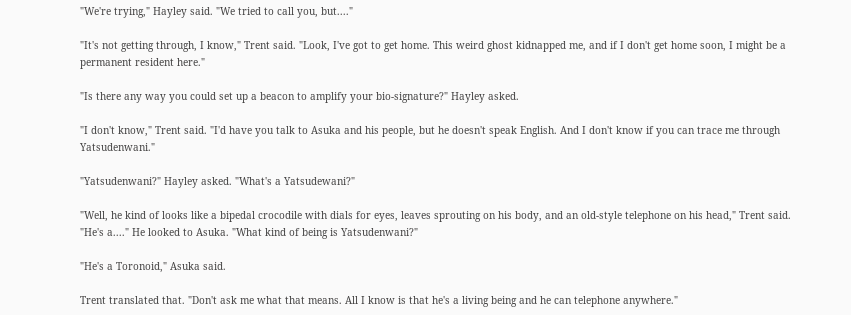"We're trying," Hayley said. "We tried to call you, but...."

"It's not getting through, I know," Trent said. "Look, I've got to get home. This weird ghost kidnapped me, and if I don't get home soon, I might be a permanent resident here."

"Is there any way you could set up a beacon to amplify your bio-signature?" Hayley asked.

"I don't know," Trent said. "I'd have you talk to Asuka and his people, but he doesn't speak English. And I don't know if you can trace me through Yatsudenwani."

"Yatsudenwani?" Hayley asked. "What's a Yatsudewani?"

"Well, he kind of looks like a bipedal crocodile with dials for eyes, leaves sprouting on his body, and an old-style telephone on his head," Trent said. "He's a...." He looked to Asuka. "What kind of being is Yatsudenwani?"

"He's a Toronoid," Asuka said.

Trent translated that. "Don't ask me what that means. All I know is that he's a living being and he can telephone anywhere."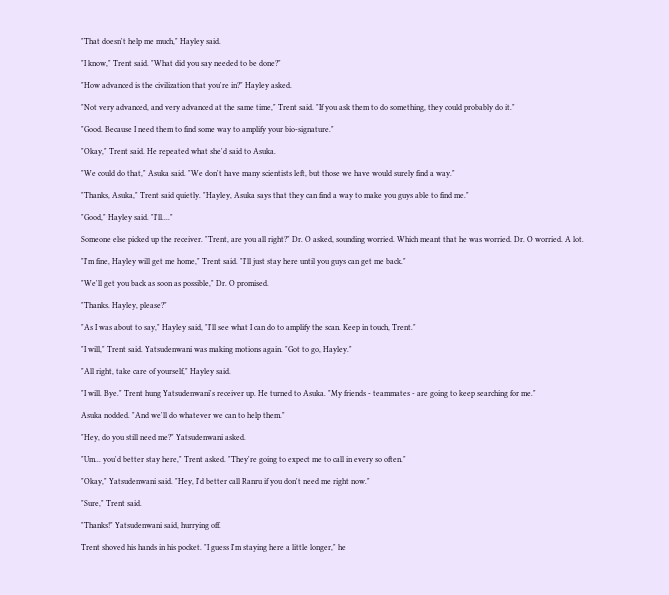"That doesn't help me much," Hayley said.

"I know," Trent said. "What did you say needed to be done?"

"How advanced is the civilization that you're in?" Hayley asked.

"Not very advanced, and very advanced at the same time," Trent said. "If you ask them to do something, they could probably do it."

"Good. Because I need them to find some way to amplify your bio-signature."

"Okay," Trent said. He repeated what she'd said to Asuka.

"We could do that," Asuka said. "We don't have many scientists left, but those we have would surely find a way."

"Thanks, Asuka," Trent said quietly. "Hayley, Asuka says that they can find a way to make you guys able to find me."

"Good," Hayley said. "I'll...."

Someone else picked up the receiver. "Trent, are you all right?" Dr. O asked, sounding worried. Which meant that he was worried. Dr. O worried. A lot.

"I'm fine, Hayley will get me home," Trent said. "I'll just stay here until you guys can get me back."

"We'll get you back as soon as possible," Dr. O promised.

"Thanks. Hayley, please?"

"As I was about to say," Hayley said, "I'll see what I can do to amplify the scan. Keep in touch, Trent."

"I will," Trent said. Yatsudenwani was making motions again. "Got to go, Hayley."

"All right, take care of yourself," Hayley said.

"I will. Bye." Trent hung Yatsudenwani's receiver up. He turned to Asuka. "My friends - teammates - are going to keep searching for me."

Asuka nodded. "And we'll do whatever we can to help them."

"Hey, do you still need me?" Yatsudenwani asked.

"Um... you'd better stay here," Trent asked. "They're going to expect me to call in every so often."

"Okay," Yatsudenwani said. "Hey, I'd better call Ranru if you don't need me right now."

"Sure," Trent said.

"Thanks!" Yatsudenwani said, hurrying off.

Trent shoved his hands in his pocket. "I guess I'm staying here a little longer," he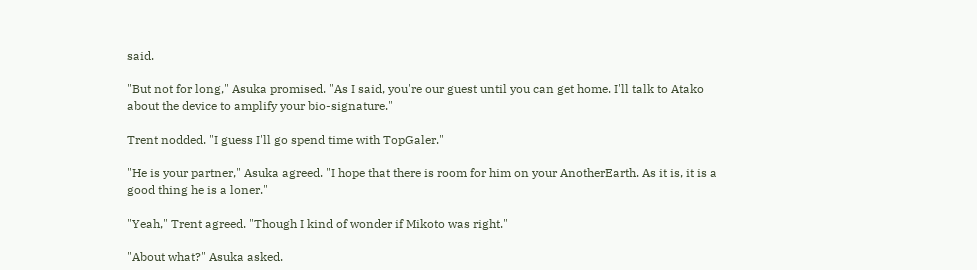said.

"But not for long," Asuka promised. "As I said, you're our guest until you can get home. I'll talk to Atako about the device to amplify your bio-signature."

Trent nodded. "I guess I'll go spend time with TopGaler."

"He is your partner," Asuka agreed. "I hope that there is room for him on your AnotherEarth. As it is, it is a good thing he is a loner."

"Yeah," Trent agreed. "Though I kind of wonder if Mikoto was right."

"About what?" Asuka asked.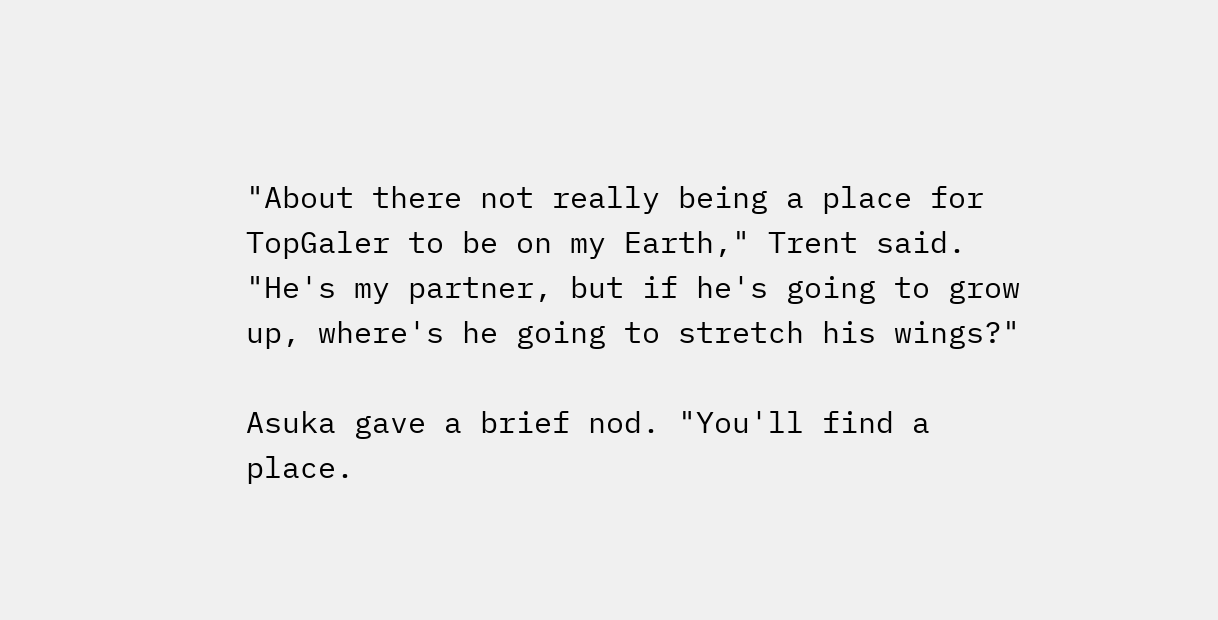"About there not really being a place for TopGaler to be on my Earth," Trent said. "He's my partner, but if he's going to grow up, where's he going to stretch his wings?"

Asuka gave a brief nod. "You'll find a place.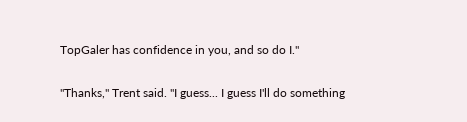TopGaler has confidence in you, and so do I."

"Thanks," Trent said. "I guess... I guess I'll do something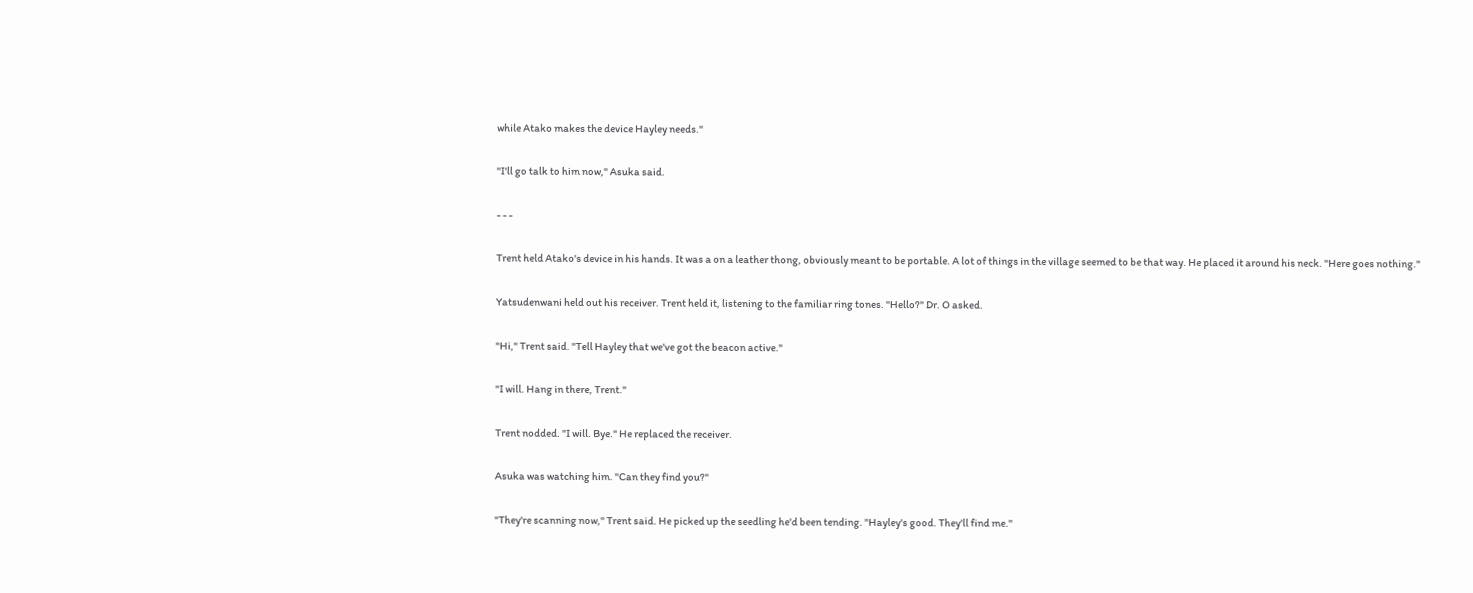while Atako makes the device Hayley needs."

"I'll go talk to him now," Asuka said.

- - -

Trent held Atako's device in his hands. It was a on a leather thong, obviously meant to be portable. A lot of things in the village seemed to be that way. He placed it around his neck. "Here goes nothing."

Yatsudenwani held out his receiver. Trent held it, listening to the familiar ring tones. "Hello?" Dr. O asked.

"Hi," Trent said. "Tell Hayley that we've got the beacon active."

"I will. Hang in there, Trent."

Trent nodded. "I will. Bye." He replaced the receiver.

Asuka was watching him. "Can they find you?"

"They're scanning now," Trent said. He picked up the seedling he'd been tending. "Hayley's good. They'll find me."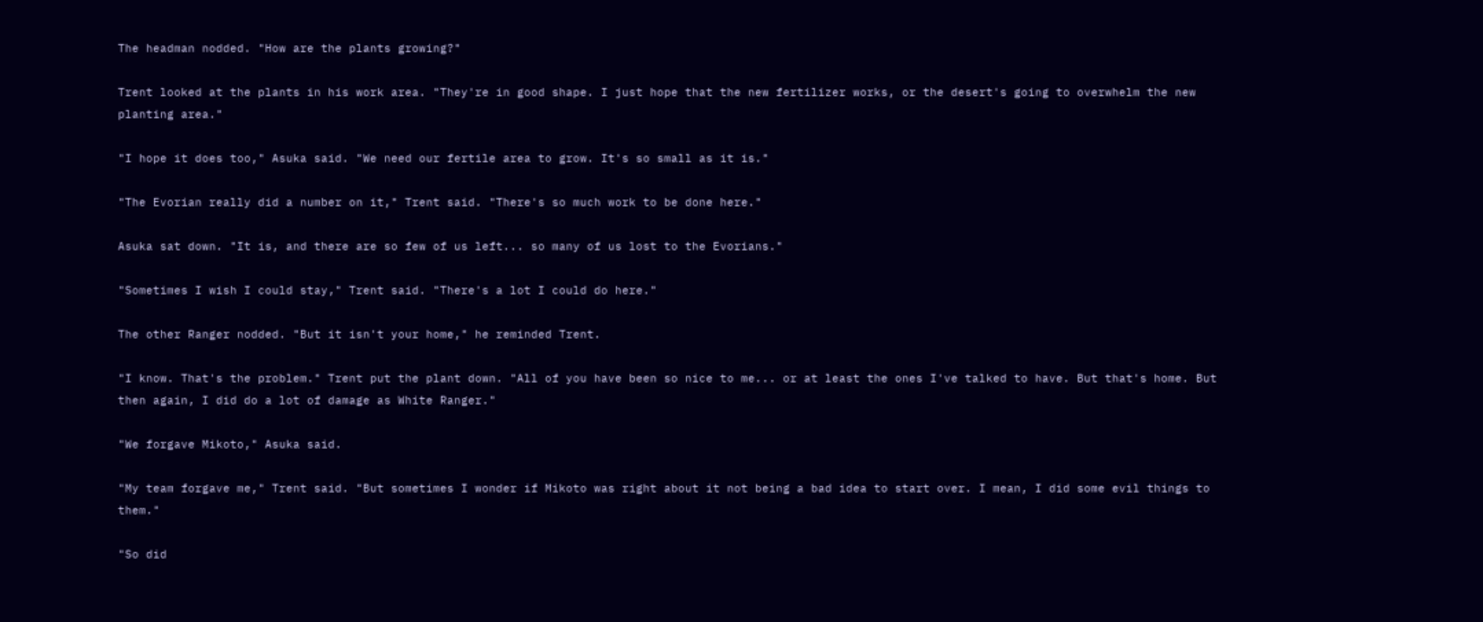The headman nodded. "How are the plants growing?"

Trent looked at the plants in his work area. "They're in good shape. I just hope that the new fertilizer works, or the desert's going to overwhelm the new planting area."

"I hope it does too," Asuka said. "We need our fertile area to grow. It's so small as it is."

"The Evorian really did a number on it," Trent said. "There's so much work to be done here."

Asuka sat down. "It is, and there are so few of us left... so many of us lost to the Evorians."

"Sometimes I wish I could stay," Trent said. "There's a lot I could do here."

The other Ranger nodded. "But it isn't your home," he reminded Trent.

"I know. That's the problem." Trent put the plant down. "All of you have been so nice to me... or at least the ones I've talked to have. But that's home. But then again, I did do a lot of damage as White Ranger."

"We forgave Mikoto," Asuka said.

"My team forgave me," Trent said. "But sometimes I wonder if Mikoto was right about it not being a bad idea to start over. I mean, I did some evil things to them."

"So did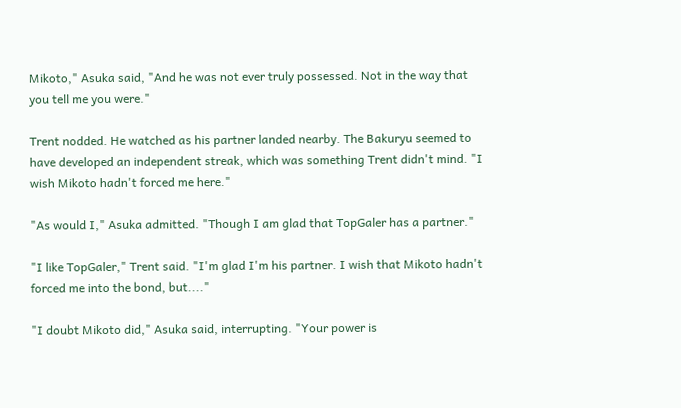Mikoto," Asuka said, "And he was not ever truly possessed. Not in the way that you tell me you were."

Trent nodded. He watched as his partner landed nearby. The Bakuryu seemed to have developed an independent streak, which was something Trent didn't mind. "I wish Mikoto hadn't forced me here."

"As would I," Asuka admitted. "Though I am glad that TopGaler has a partner."

"I like TopGaler," Trent said. "I'm glad I'm his partner. I wish that Mikoto hadn't forced me into the bond, but...."

"I doubt Mikoto did," Asuka said, interrupting. "Your power is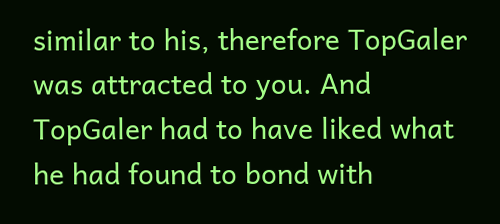similar to his, therefore TopGaler was attracted to you. And TopGaler had to have liked what he had found to bond with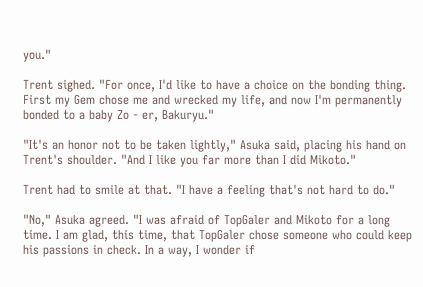you."

Trent sighed. "For once, I'd like to have a choice on the bonding thing. First my Gem chose me and wrecked my life, and now I'm permanently bonded to a baby Zo - er, Bakuryu."

"It's an honor not to be taken lightly," Asuka said, placing his hand on Trent's shoulder. "And I like you far more than I did Mikoto."

Trent had to smile at that. "I have a feeling that's not hard to do."

"No," Asuka agreed. "I was afraid of TopGaler and Mikoto for a long time. I am glad, this time, that TopGaler chose someone who could keep his passions in check. In a way, I wonder if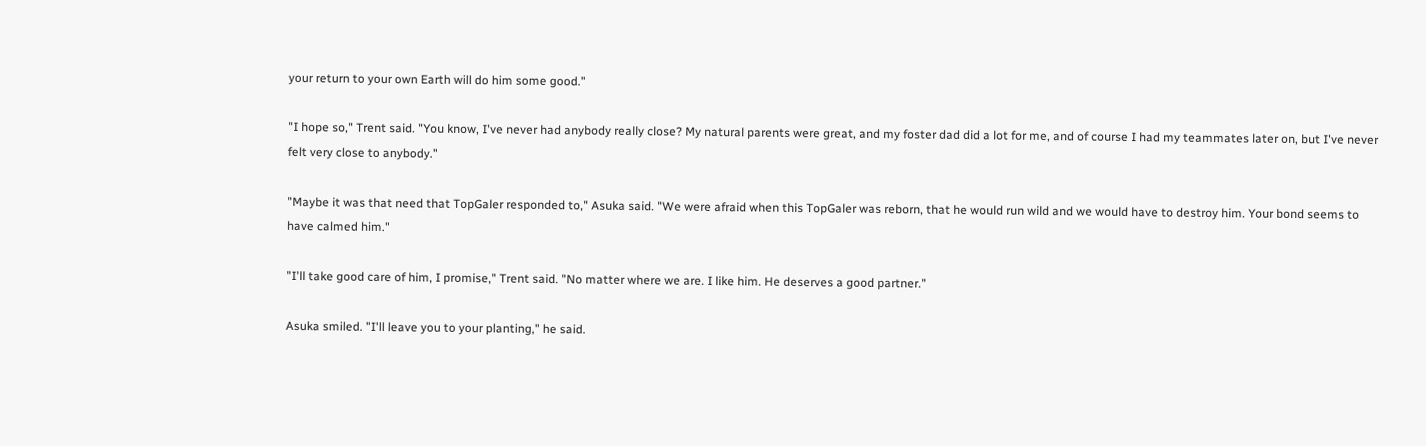your return to your own Earth will do him some good."

"I hope so," Trent said. "You know, I've never had anybody really close? My natural parents were great, and my foster dad did a lot for me, and of course I had my teammates later on, but I've never felt very close to anybody."

"Maybe it was that need that TopGaler responded to," Asuka said. "We were afraid when this TopGaler was reborn, that he would run wild and we would have to destroy him. Your bond seems to have calmed him."

"I'll take good care of him, I promise," Trent said. "No matter where we are. I like him. He deserves a good partner."

Asuka smiled. "I'll leave you to your planting," he said.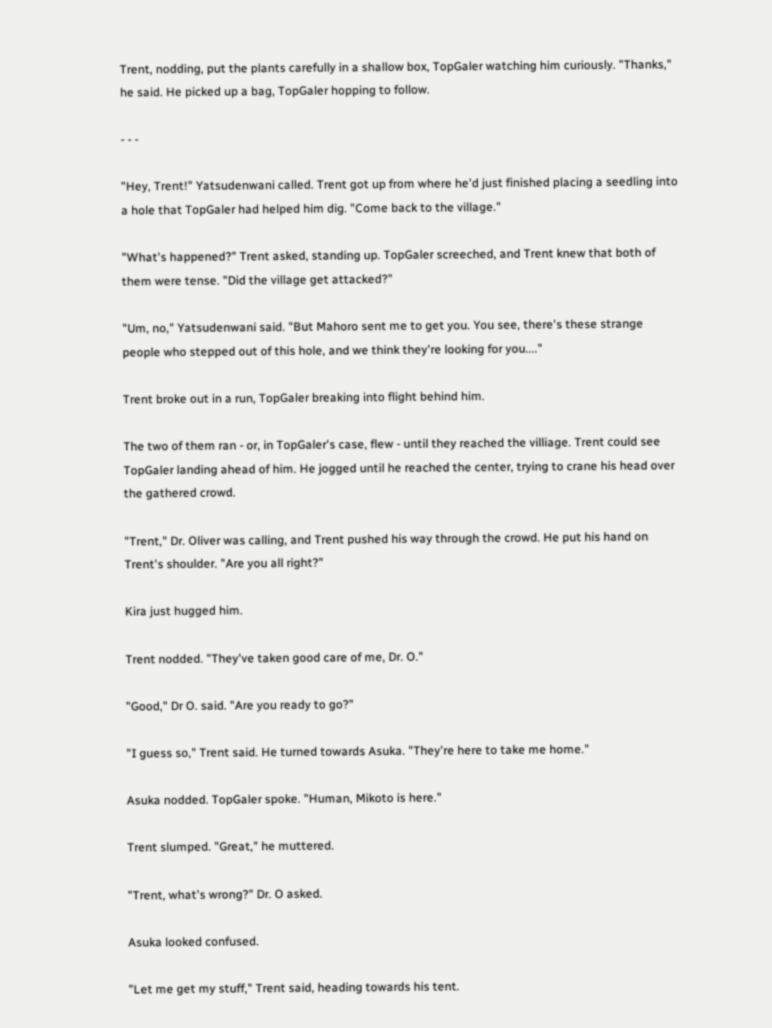Trent, nodding, put the plants carefully in a shallow box, TopGaler watching him curiously. "Thanks," he said. He picked up a bag, TopGaler hopping to follow.

- - -

"Hey, Trent!" Yatsudenwani called. Trent got up from where he'd just finished placing a seedling into a hole that TopGaler had helped him dig. "Come back to the village."

"What's happened?" Trent asked, standing up. TopGaler screeched, and Trent knew that both of them were tense. "Did the village get attacked?"

"Um, no," Yatsudenwani said. "But Mahoro sent me to get you. You see, there's these strange people who stepped out of this hole, and we think they're looking for you...."

Trent broke out in a run, TopGaler breaking into flight behind him.

The two of them ran - or, in TopGaler's case, flew - until they reached the villiage. Trent could see TopGaler landing ahead of him. He jogged until he reached the center, trying to crane his head over the gathered crowd.

"Trent," Dr. Oliver was calling, and Trent pushed his way through the crowd. He put his hand on Trent's shoulder. "Are you all right?"

Kira just hugged him.

Trent nodded. "They've taken good care of me, Dr. O."

"Good," Dr O. said. "Are you ready to go?"

"I guess so," Trent said. He turned towards Asuka. "They're here to take me home."

Asuka nodded. TopGaler spoke. "Human, Mikoto is here."

Trent slumped. "Great," he muttered.

"Trent, what's wrong?" Dr. O asked.

Asuka looked confused.

"Let me get my stuff," Trent said, heading towards his tent.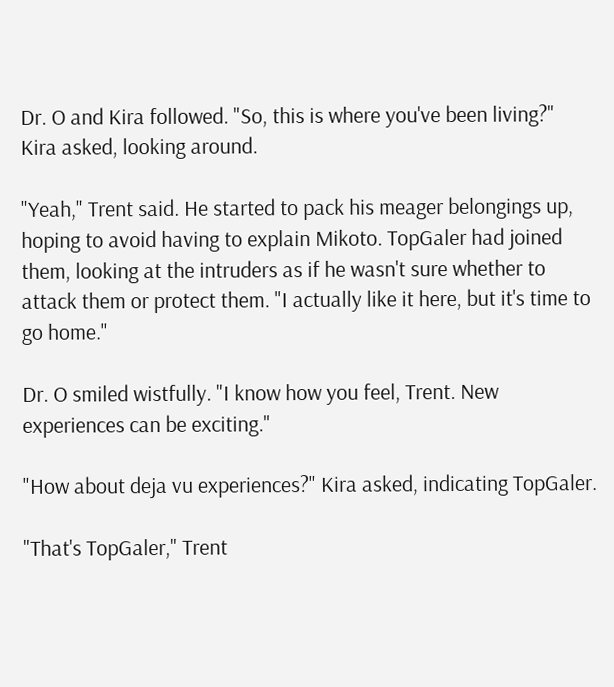Dr. O and Kira followed. "So, this is where you've been living?" Kira asked, looking around.

"Yeah," Trent said. He started to pack his meager belongings up, hoping to avoid having to explain Mikoto. TopGaler had joined them, looking at the intruders as if he wasn't sure whether to attack them or protect them. "I actually like it here, but it's time to go home."

Dr. O smiled wistfully. "I know how you feel, Trent. New experiences can be exciting."

"How about deja vu experiences?" Kira asked, indicating TopGaler.

"That's TopGaler," Trent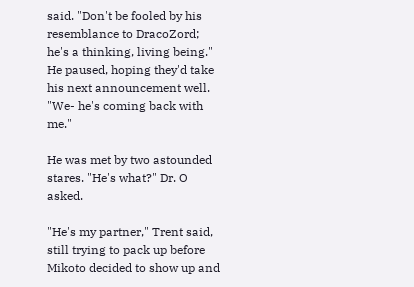said. "Don't be fooled by his resemblance to DracoZord; he's a thinking, living being." He paused, hoping they'd take his next announcement well. "We- he's coming back with me."

He was met by two astounded stares. "He's what?" Dr. O asked.

"He's my partner," Trent said, still trying to pack up before Mikoto decided to show up and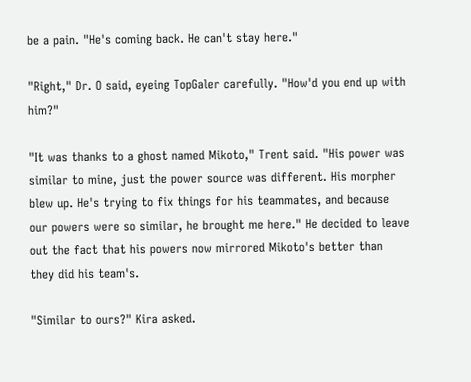be a pain. "He's coming back. He can't stay here."

"Right," Dr. O said, eyeing TopGaler carefully. "How'd you end up with him?"

"It was thanks to a ghost named Mikoto," Trent said. "His power was similar to mine, just the power source was different. His morpher blew up. He's trying to fix things for his teammates, and because our powers were so similar, he brought me here." He decided to leave out the fact that his powers now mirrored Mikoto's better than they did his team's.

"Similar to ours?" Kira asked.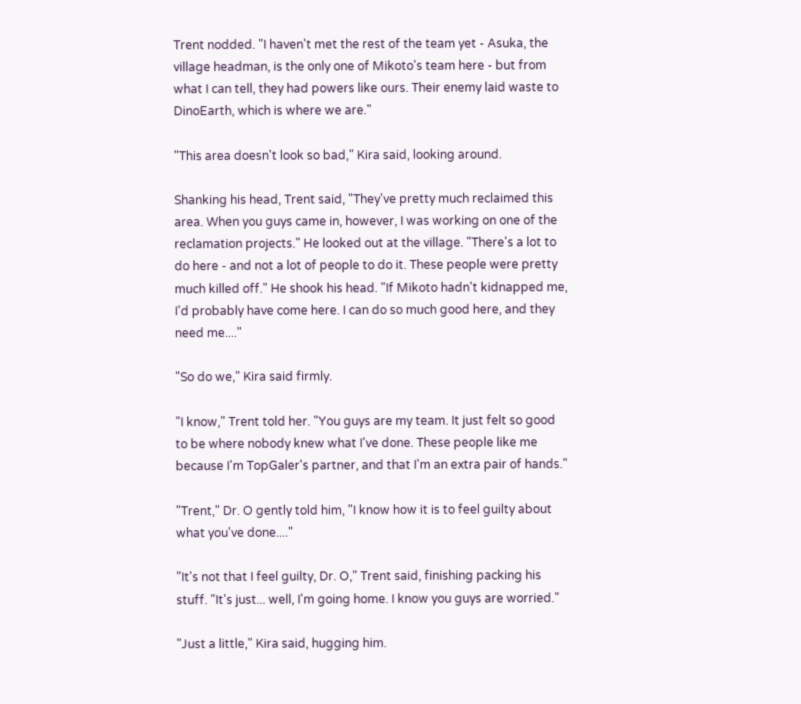Trent nodded. "I haven't met the rest of the team yet - Asuka, the village headman, is the only one of Mikoto's team here - but from what I can tell, they had powers like ours. Their enemy laid waste to DinoEarth, which is where we are."

"This area doesn't look so bad," Kira said, looking around.

Shanking his head, Trent said, "They've pretty much reclaimed this area. When you guys came in, however, I was working on one of the reclamation projects." He looked out at the village. "There's a lot to do here - and not a lot of people to do it. These people were pretty much killed off." He shook his head. "If Mikoto hadn't kidnapped me, I'd probably have come here. I can do so much good here, and they need me...."

"So do we," Kira said firmly.

"I know," Trent told her. "You guys are my team. It just felt so good to be where nobody knew what I've done. These people like me because I'm TopGaler's partner, and that I'm an extra pair of hands."

"Trent," Dr. O gently told him, "I know how it is to feel guilty about what you've done...."

"It's not that I feel guilty, Dr. O," Trent said, finishing packing his stuff. "It's just... well, I'm going home. I know you guys are worried."

"Just a little," Kira said, hugging him.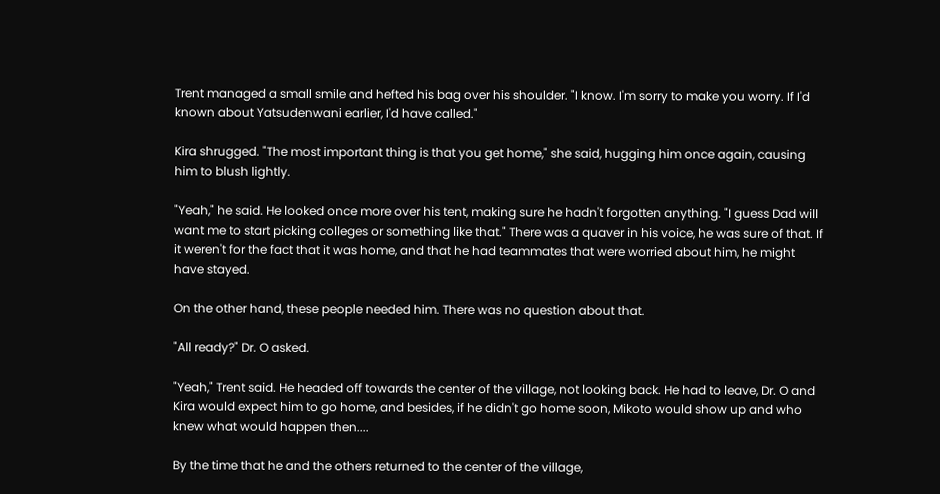Trent managed a small smile and hefted his bag over his shoulder. "I know. I'm sorry to make you worry. If I'd known about Yatsudenwani earlier, I'd have called."

Kira shrugged. "The most important thing is that you get home," she said, hugging him once again, causing him to blush lightly.

"Yeah," he said. He looked once more over his tent, making sure he hadn't forgotten anything. "I guess Dad will want me to start picking colleges or something like that." There was a quaver in his voice, he was sure of that. If it weren't for the fact that it was home, and that he had teammates that were worried about him, he might have stayed.

On the other hand, these people needed him. There was no question about that.

"All ready?" Dr. O asked.

"Yeah," Trent said. He headed off towards the center of the village, not looking back. He had to leave, Dr. O and Kira would expect him to go home, and besides, if he didn't go home soon, Mikoto would show up and who knew what would happen then....

By the time that he and the others returned to the center of the village,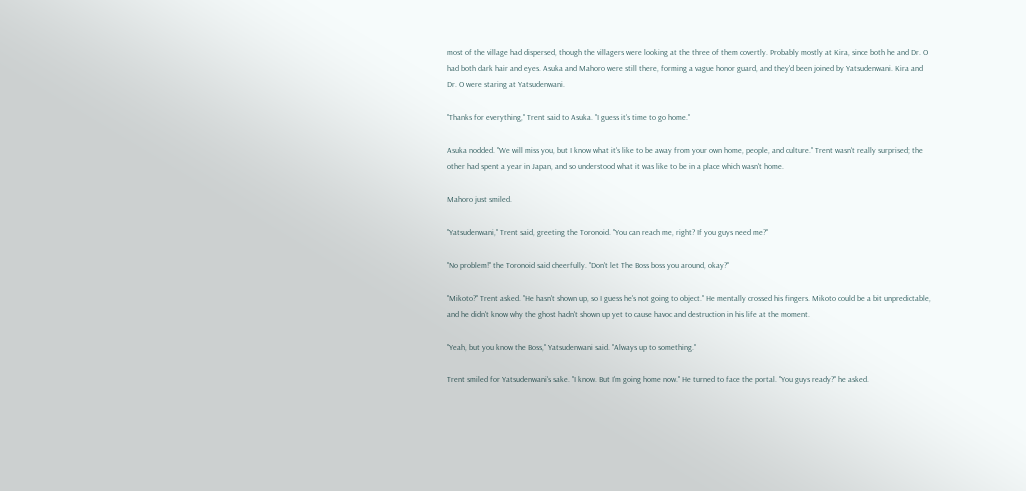most of the village had dispersed, though the villagers were looking at the three of them covertly. Probably mostly at Kira, since both he and Dr. O had both dark hair and eyes. Asuka and Mahoro were still there, forming a vague honor guard, and they'd been joined by Yatsudenwani. Kira and Dr. O were staring at Yatsudenwani.

"Thanks for everything," Trent said to Asuka. "I guess it's time to go home."

Asuka nodded. "We will miss you, but I know what it's like to be away from your own home, people, and culture." Trent wasn't really surprised; the other had spent a year in Japan, and so understood what it was like to be in a place which wasn't home.

Mahoro just smiled.

"Yatsudenwani," Trent said, greeting the Toronoid. "You can reach me, right? If you guys need me?"

"No problem!" the Toronoid said cheerfully. "Don't let The Boss boss you around, okay?"

"Mikoto?" Trent asked. "He hasn't shown up, so I guess he's not going to object." He mentally crossed his fingers. Mikoto could be a bit unpredictable, and he didn't know why the ghost hadn't shown up yet to cause havoc and destruction in his life at the moment.

"Yeah, but you know the Boss," Yatsudenwani said. "Always up to something."

Trent smiled for Yatsudenwani's sake. "I know. But I'm going home now." He turned to face the portal. "You guys ready?" he asked.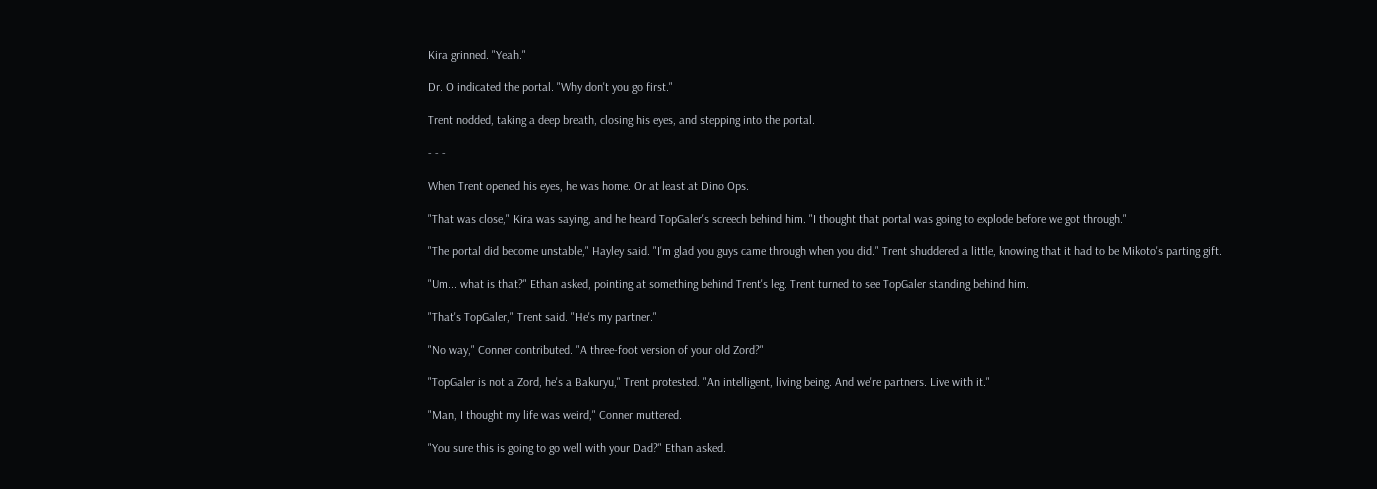Kira grinned. "Yeah."

Dr. O indicated the portal. "Why don't you go first."

Trent nodded, taking a deep breath, closing his eyes, and stepping into the portal.

- - -

When Trent opened his eyes, he was home. Or at least at Dino Ops.

"That was close," Kira was saying, and he heard TopGaler's screech behind him. "I thought that portal was going to explode before we got through."

"The portal did become unstable," Hayley said. "I'm glad you guys came through when you did." Trent shuddered a little, knowing that it had to be Mikoto's parting gift.

"Um... what is that?" Ethan asked, pointing at something behind Trent's leg. Trent turned to see TopGaler standing behind him.

"That's TopGaler," Trent said. "He's my partner."

"No way," Conner contributed. "A three-foot version of your old Zord?"

"TopGaler is not a Zord, he's a Bakuryu," Trent protested. "An intelligent, living being. And we're partners. Live with it."

"Man, I thought my life was weird," Conner muttered.

"You sure this is going to go well with your Dad?" Ethan asked.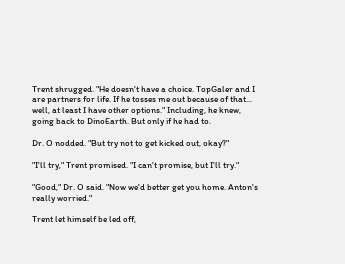Trent shrugged. "He doesn't have a choice. TopGaler and I are partners for life. If he tosses me out because of that... well, at least I have other options." Including, he knew, going back to DinoEarth. But only if he had to.

Dr. O nodded. "But try not to get kicked out, okay?"

"I'll try," Trent promised. "I can't promise, but I'll try."

"Good," Dr. O said. "Now we'd better get you home. Anton's really worried."

Trent let himself be led off,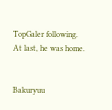TopGaler following. At last, he was home.


Bakuryuu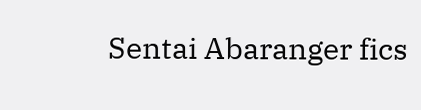Sentai Abaranger fics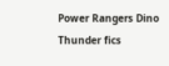Power Rangers Dino Thunder fics